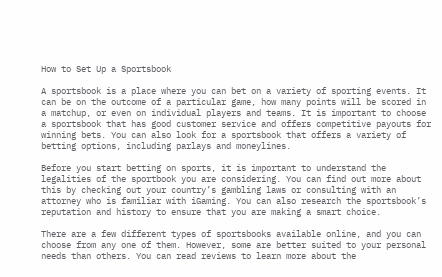How to Set Up a Sportsbook

A sportsbook is a place where you can bet on a variety of sporting events. It can be on the outcome of a particular game, how many points will be scored in a matchup, or even on individual players and teams. It is important to choose a sportsbook that has good customer service and offers competitive payouts for winning bets. You can also look for a sportsbook that offers a variety of betting options, including parlays and moneylines.

Before you start betting on sports, it is important to understand the legalities of the sportbook you are considering. You can find out more about this by checking out your country’s gambling laws or consulting with an attorney who is familiar with iGaming. You can also research the sportsbook’s reputation and history to ensure that you are making a smart choice.

There are a few different types of sportsbooks available online, and you can choose from any one of them. However, some are better suited to your personal needs than others. You can read reviews to learn more about the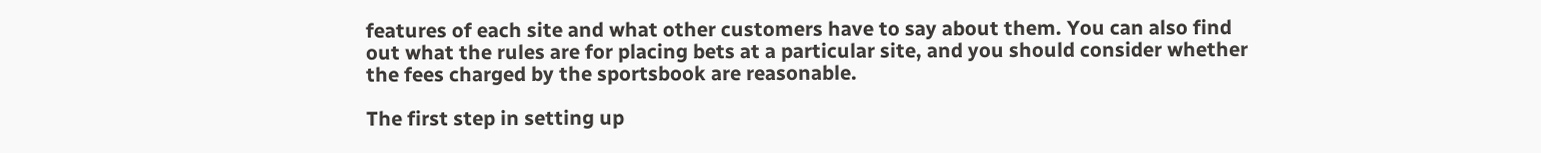features of each site and what other customers have to say about them. You can also find out what the rules are for placing bets at a particular site, and you should consider whether the fees charged by the sportsbook are reasonable.

The first step in setting up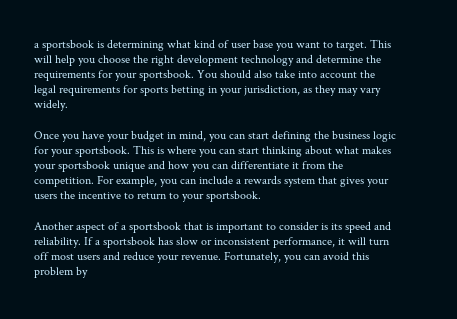a sportsbook is determining what kind of user base you want to target. This will help you choose the right development technology and determine the requirements for your sportsbook. You should also take into account the legal requirements for sports betting in your jurisdiction, as they may vary widely.

Once you have your budget in mind, you can start defining the business logic for your sportsbook. This is where you can start thinking about what makes your sportsbook unique and how you can differentiate it from the competition. For example, you can include a rewards system that gives your users the incentive to return to your sportsbook.

Another aspect of a sportsbook that is important to consider is its speed and reliability. If a sportsbook has slow or inconsistent performance, it will turn off most users and reduce your revenue. Fortunately, you can avoid this problem by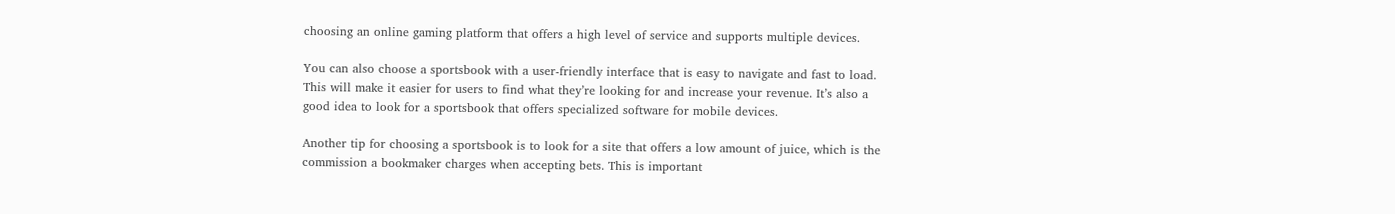choosing an online gaming platform that offers a high level of service and supports multiple devices.

You can also choose a sportsbook with a user-friendly interface that is easy to navigate and fast to load. This will make it easier for users to find what they’re looking for and increase your revenue. It’s also a good idea to look for a sportsbook that offers specialized software for mobile devices.

Another tip for choosing a sportsbook is to look for a site that offers a low amount of juice, which is the commission a bookmaker charges when accepting bets. This is important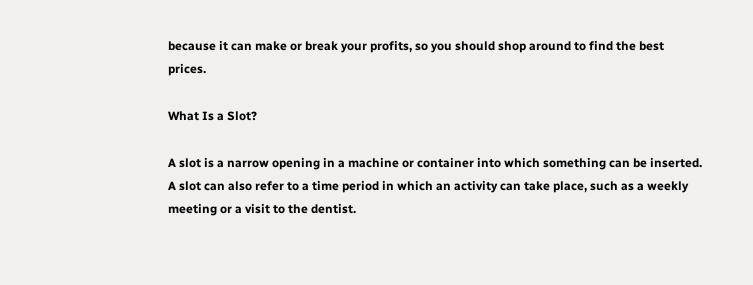because it can make or break your profits, so you should shop around to find the best prices.

What Is a Slot?

A slot is a narrow opening in a machine or container into which something can be inserted. A slot can also refer to a time period in which an activity can take place, such as a weekly meeting or a visit to the dentist.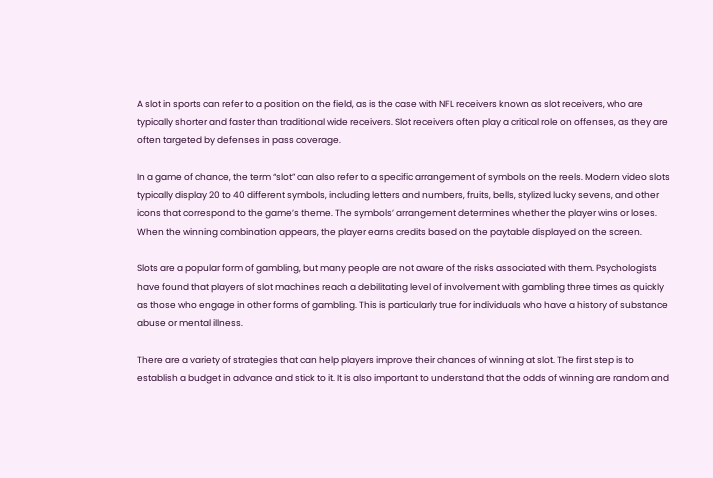A slot in sports can refer to a position on the field, as is the case with NFL receivers known as slot receivers, who are typically shorter and faster than traditional wide receivers. Slot receivers often play a critical role on offenses, as they are often targeted by defenses in pass coverage.

In a game of chance, the term “slot” can also refer to a specific arrangement of symbols on the reels. Modern video slots typically display 20 to 40 different symbols, including letters and numbers, fruits, bells, stylized lucky sevens, and other icons that correspond to the game’s theme. The symbols’ arrangement determines whether the player wins or loses. When the winning combination appears, the player earns credits based on the paytable displayed on the screen.

Slots are a popular form of gambling, but many people are not aware of the risks associated with them. Psychologists have found that players of slot machines reach a debilitating level of involvement with gambling three times as quickly as those who engage in other forms of gambling. This is particularly true for individuals who have a history of substance abuse or mental illness.

There are a variety of strategies that can help players improve their chances of winning at slot. The first step is to establish a budget in advance and stick to it. It is also important to understand that the odds of winning are random and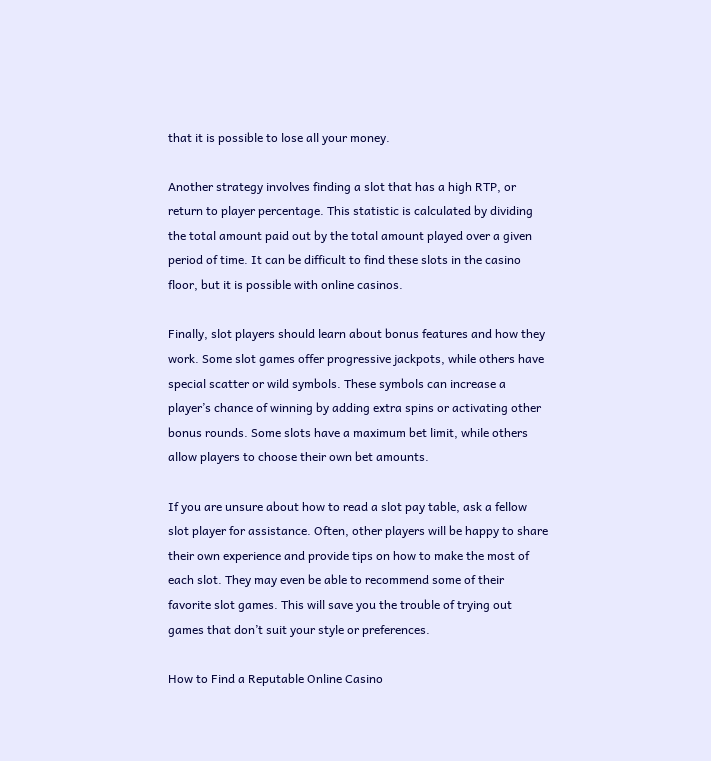that it is possible to lose all your money.

Another strategy involves finding a slot that has a high RTP, or return to player percentage. This statistic is calculated by dividing the total amount paid out by the total amount played over a given period of time. It can be difficult to find these slots in the casino floor, but it is possible with online casinos.

Finally, slot players should learn about bonus features and how they work. Some slot games offer progressive jackpots, while others have special scatter or wild symbols. These symbols can increase a player’s chance of winning by adding extra spins or activating other bonus rounds. Some slots have a maximum bet limit, while others allow players to choose their own bet amounts.

If you are unsure about how to read a slot pay table, ask a fellow slot player for assistance. Often, other players will be happy to share their own experience and provide tips on how to make the most of each slot. They may even be able to recommend some of their favorite slot games. This will save you the trouble of trying out games that don’t suit your style or preferences.

How to Find a Reputable Online Casino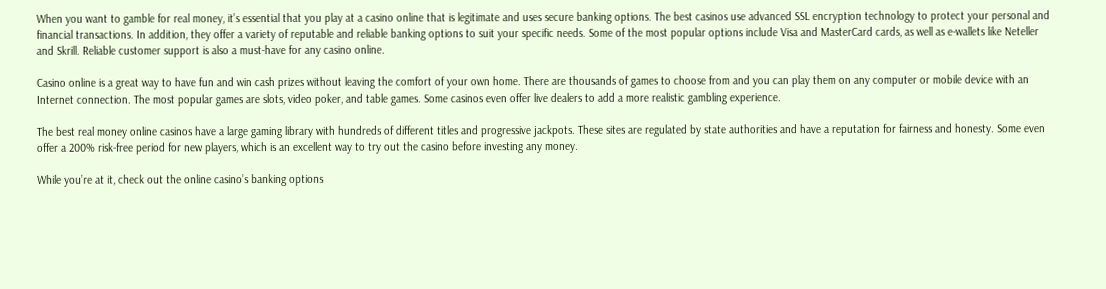When you want to gamble for real money, it’s essential that you play at a casino online that is legitimate and uses secure banking options. The best casinos use advanced SSL encryption technology to protect your personal and financial transactions. In addition, they offer a variety of reputable and reliable banking options to suit your specific needs. Some of the most popular options include Visa and MasterCard cards, as well as e-wallets like Neteller and Skrill. Reliable customer support is also a must-have for any casino online.

Casino online is a great way to have fun and win cash prizes without leaving the comfort of your own home. There are thousands of games to choose from and you can play them on any computer or mobile device with an Internet connection. The most popular games are slots, video poker, and table games. Some casinos even offer live dealers to add a more realistic gambling experience.

The best real money online casinos have a large gaming library with hundreds of different titles and progressive jackpots. These sites are regulated by state authorities and have a reputation for fairness and honesty. Some even offer a 200% risk-free period for new players, which is an excellent way to try out the casino before investing any money.

While you’re at it, check out the online casino’s banking options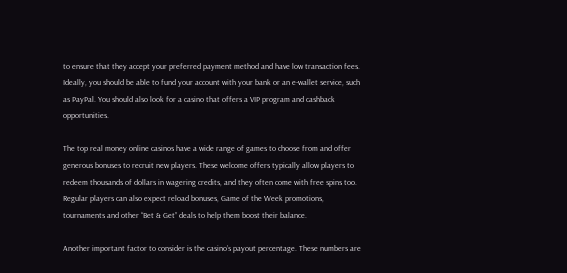to ensure that they accept your preferred payment method and have low transaction fees. Ideally, you should be able to fund your account with your bank or an e-wallet service, such as PayPal. You should also look for a casino that offers a VIP program and cashback opportunities.

The top real money online casinos have a wide range of games to choose from and offer generous bonuses to recruit new players. These welcome offers typically allow players to redeem thousands of dollars in wagering credits, and they often come with free spins too. Regular players can also expect reload bonuses, Game of the Week promotions, tournaments and other “Bet & Get” deals to help them boost their balance.

Another important factor to consider is the casino’s payout percentage. These numbers are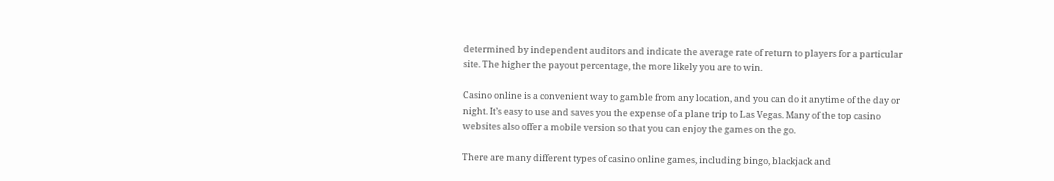determined by independent auditors and indicate the average rate of return to players for a particular site. The higher the payout percentage, the more likely you are to win.

Casino online is a convenient way to gamble from any location, and you can do it anytime of the day or night. It’s easy to use and saves you the expense of a plane trip to Las Vegas. Many of the top casino websites also offer a mobile version so that you can enjoy the games on the go.

There are many different types of casino online games, including bingo, blackjack and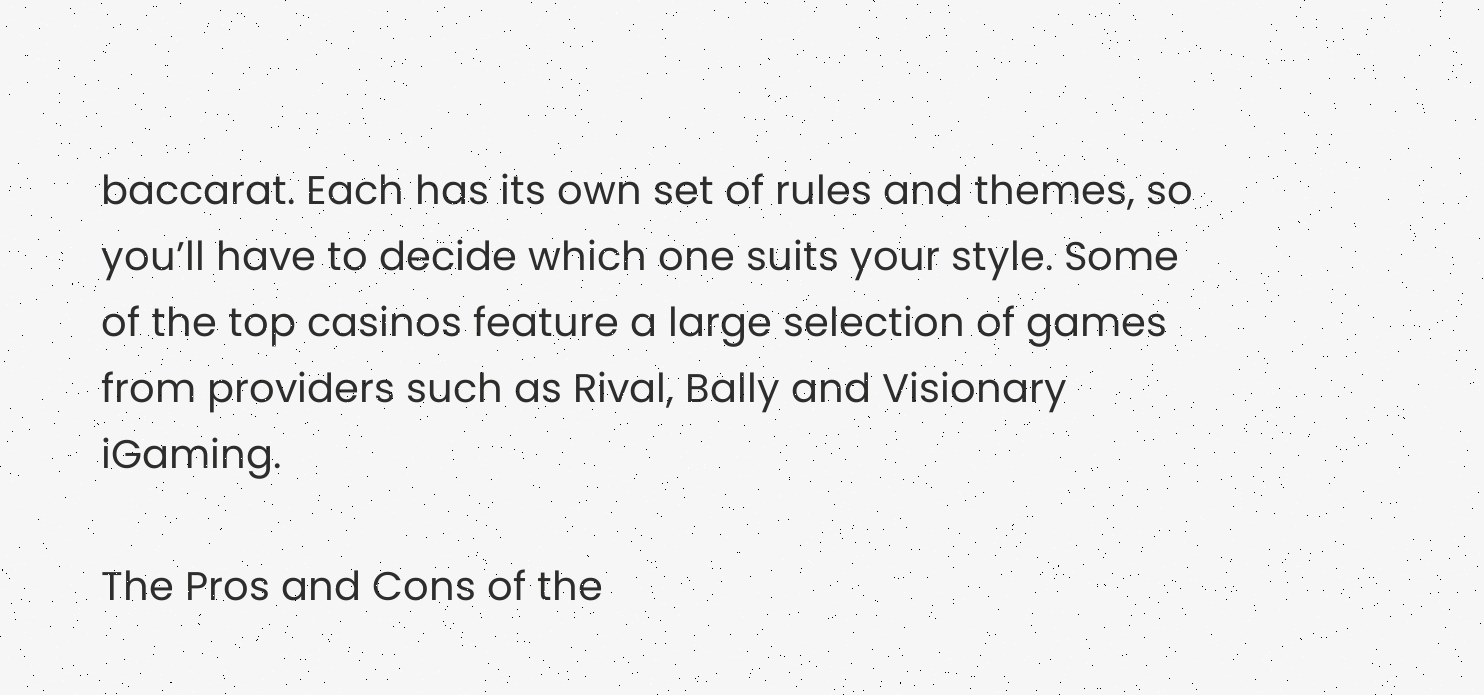baccarat. Each has its own set of rules and themes, so you’ll have to decide which one suits your style. Some of the top casinos feature a large selection of games from providers such as Rival, Bally and Visionary iGaming.

The Pros and Cons of the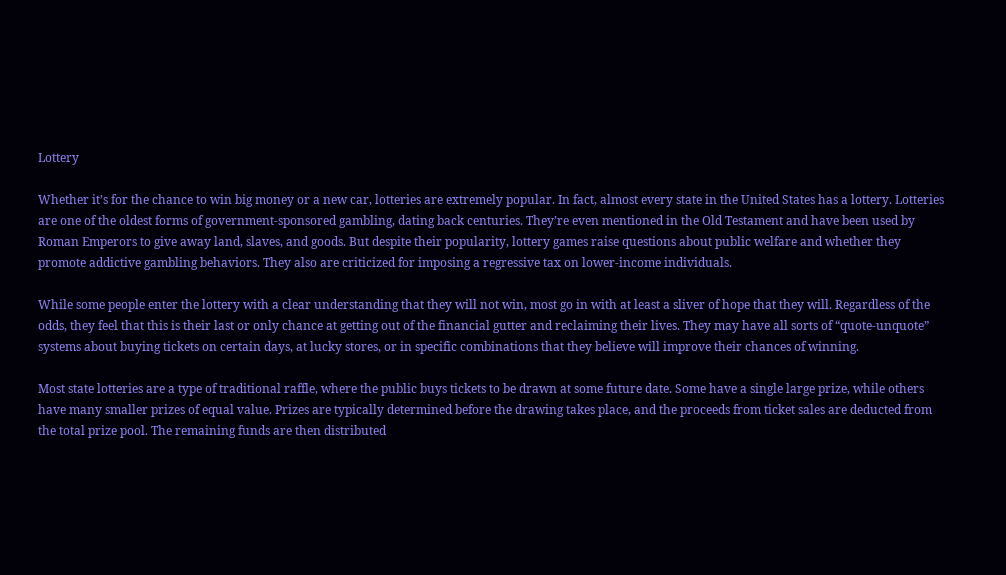Lottery

Whether it’s for the chance to win big money or a new car, lotteries are extremely popular. In fact, almost every state in the United States has a lottery. Lotteries are one of the oldest forms of government-sponsored gambling, dating back centuries. They’re even mentioned in the Old Testament and have been used by Roman Emperors to give away land, slaves, and goods. But despite their popularity, lottery games raise questions about public welfare and whether they promote addictive gambling behaviors. They also are criticized for imposing a regressive tax on lower-income individuals.

While some people enter the lottery with a clear understanding that they will not win, most go in with at least a sliver of hope that they will. Regardless of the odds, they feel that this is their last or only chance at getting out of the financial gutter and reclaiming their lives. They may have all sorts of “quote-unquote” systems about buying tickets on certain days, at lucky stores, or in specific combinations that they believe will improve their chances of winning.

Most state lotteries are a type of traditional raffle, where the public buys tickets to be drawn at some future date. Some have a single large prize, while others have many smaller prizes of equal value. Prizes are typically determined before the drawing takes place, and the proceeds from ticket sales are deducted from the total prize pool. The remaining funds are then distributed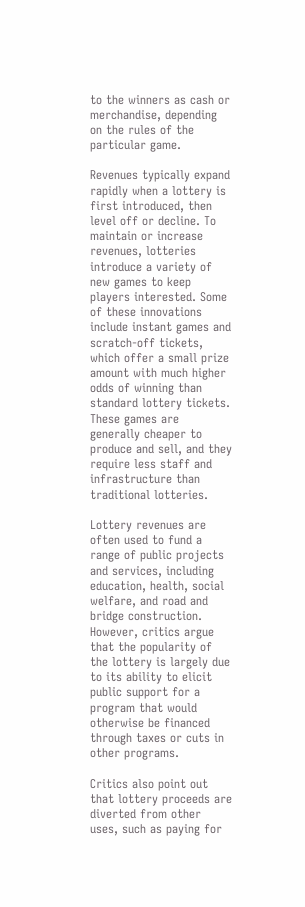to the winners as cash or merchandise, depending on the rules of the particular game.

Revenues typically expand rapidly when a lottery is first introduced, then level off or decline. To maintain or increase revenues, lotteries introduce a variety of new games to keep players interested. Some of these innovations include instant games and scratch-off tickets, which offer a small prize amount with much higher odds of winning than standard lottery tickets. These games are generally cheaper to produce and sell, and they require less staff and infrastructure than traditional lotteries.

Lottery revenues are often used to fund a range of public projects and services, including education, health, social welfare, and road and bridge construction. However, critics argue that the popularity of the lottery is largely due to its ability to elicit public support for a program that would otherwise be financed through taxes or cuts in other programs.

Critics also point out that lottery proceeds are diverted from other uses, such as paying for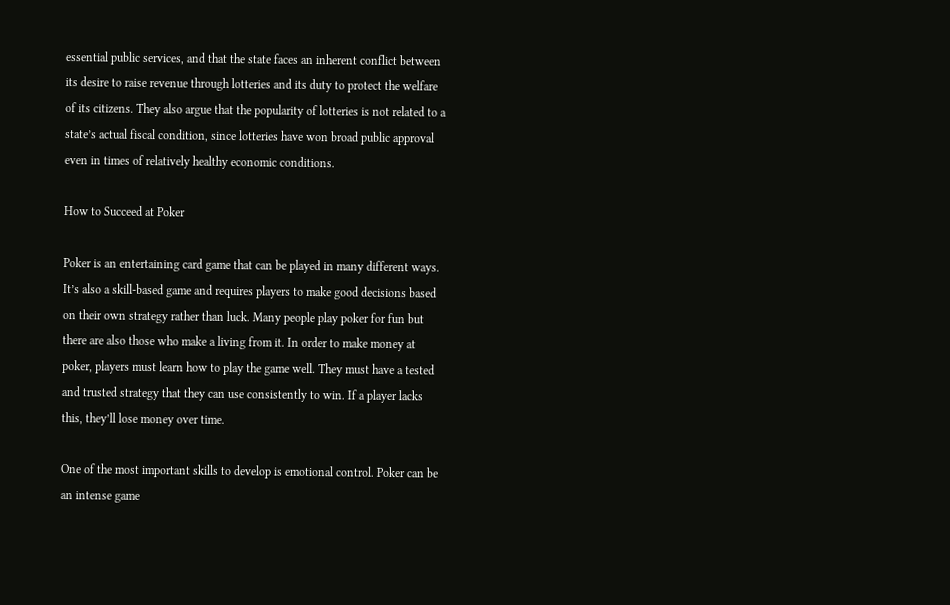essential public services, and that the state faces an inherent conflict between its desire to raise revenue through lotteries and its duty to protect the welfare of its citizens. They also argue that the popularity of lotteries is not related to a state’s actual fiscal condition, since lotteries have won broad public approval even in times of relatively healthy economic conditions.

How to Succeed at Poker

Poker is an entertaining card game that can be played in many different ways. It’s also a skill-based game and requires players to make good decisions based on their own strategy rather than luck. Many people play poker for fun but there are also those who make a living from it. In order to make money at poker, players must learn how to play the game well. They must have a tested and trusted strategy that they can use consistently to win. If a player lacks this, they’ll lose money over time.

One of the most important skills to develop is emotional control. Poker can be an intense game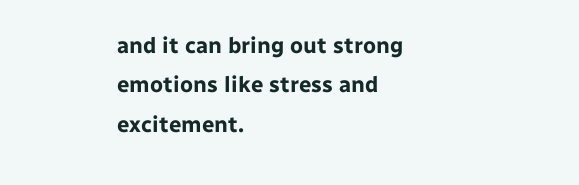and it can bring out strong emotions like stress and excitement.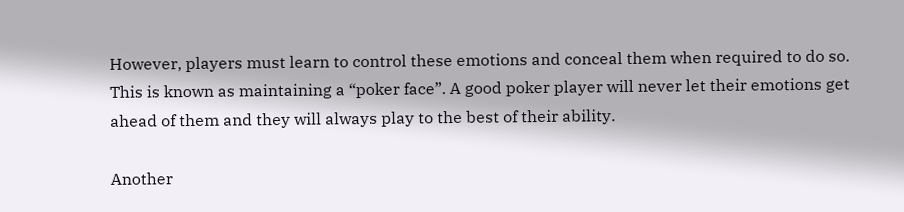However, players must learn to control these emotions and conceal them when required to do so. This is known as maintaining a “poker face”. A good poker player will never let their emotions get ahead of them and they will always play to the best of their ability.

Another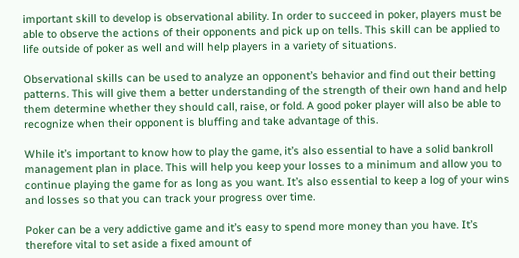important skill to develop is observational ability. In order to succeed in poker, players must be able to observe the actions of their opponents and pick up on tells. This skill can be applied to life outside of poker as well and will help players in a variety of situations.

Observational skills can be used to analyze an opponent’s behavior and find out their betting patterns. This will give them a better understanding of the strength of their own hand and help them determine whether they should call, raise, or fold. A good poker player will also be able to recognize when their opponent is bluffing and take advantage of this.

While it’s important to know how to play the game, it’s also essential to have a solid bankroll management plan in place. This will help you keep your losses to a minimum and allow you to continue playing the game for as long as you want. It’s also essential to keep a log of your wins and losses so that you can track your progress over time.

Poker can be a very addictive game and it’s easy to spend more money than you have. It’s therefore vital to set aside a fixed amount of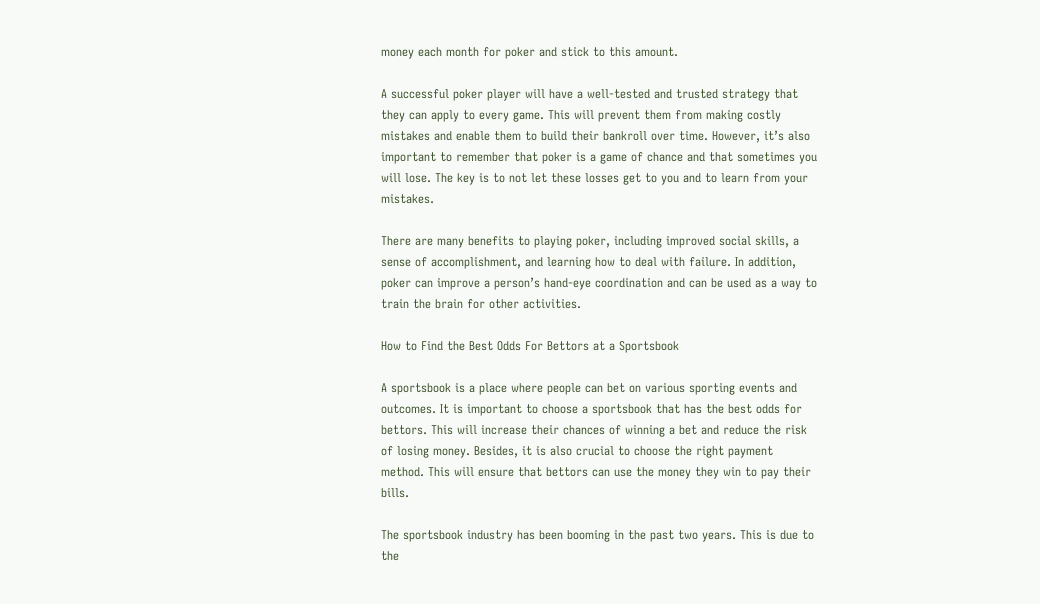money each month for poker and stick to this amount.

A successful poker player will have a well-tested and trusted strategy that they can apply to every game. This will prevent them from making costly mistakes and enable them to build their bankroll over time. However, it’s also important to remember that poker is a game of chance and that sometimes you will lose. The key is to not let these losses get to you and to learn from your mistakes.

There are many benefits to playing poker, including improved social skills, a sense of accomplishment, and learning how to deal with failure. In addition, poker can improve a person’s hand-eye coordination and can be used as a way to train the brain for other activities.

How to Find the Best Odds For Bettors at a Sportsbook

A sportsbook is a place where people can bet on various sporting events and outcomes. It is important to choose a sportsbook that has the best odds for bettors. This will increase their chances of winning a bet and reduce the risk of losing money. Besides, it is also crucial to choose the right payment method. This will ensure that bettors can use the money they win to pay their bills.

The sportsbook industry has been booming in the past two years. This is due to the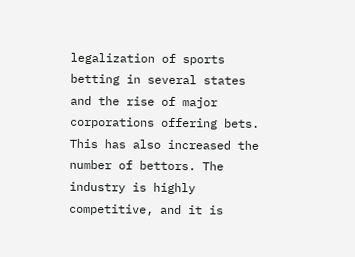legalization of sports betting in several states and the rise of major corporations offering bets. This has also increased the number of bettors. The industry is highly competitive, and it is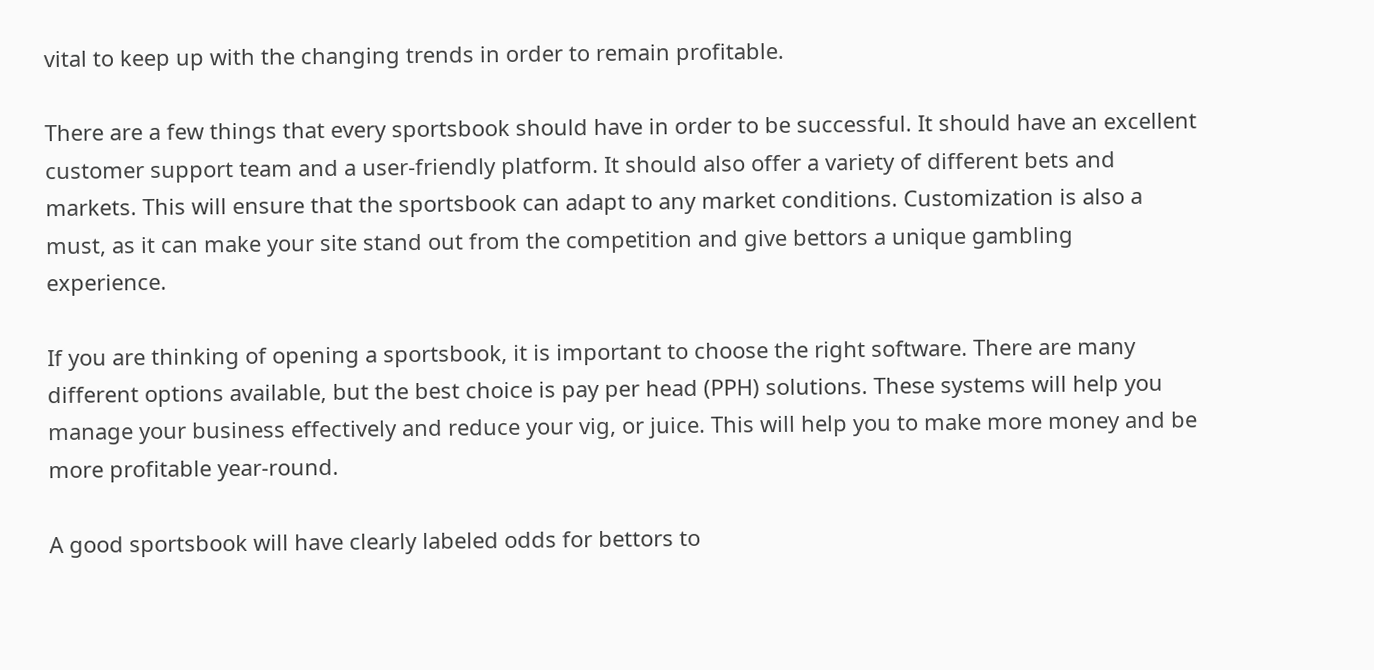vital to keep up with the changing trends in order to remain profitable.

There are a few things that every sportsbook should have in order to be successful. It should have an excellent customer support team and a user-friendly platform. It should also offer a variety of different bets and markets. This will ensure that the sportsbook can adapt to any market conditions. Customization is also a must, as it can make your site stand out from the competition and give bettors a unique gambling experience.

If you are thinking of opening a sportsbook, it is important to choose the right software. There are many different options available, but the best choice is pay per head (PPH) solutions. These systems will help you manage your business effectively and reduce your vig, or juice. This will help you to make more money and be more profitable year-round.

A good sportsbook will have clearly labeled odds for bettors to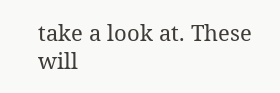take a look at. These will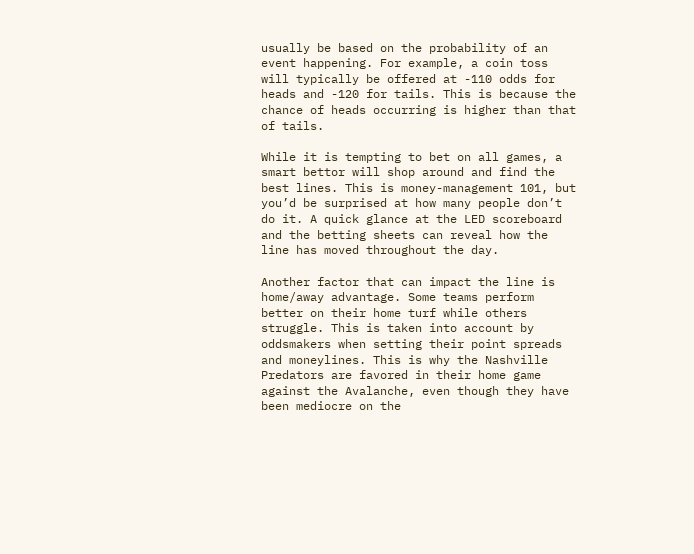usually be based on the probability of an event happening. For example, a coin toss will typically be offered at -110 odds for heads and -120 for tails. This is because the chance of heads occurring is higher than that of tails.

While it is tempting to bet on all games, a smart bettor will shop around and find the best lines. This is money-management 101, but you’d be surprised at how many people don’t do it. A quick glance at the LED scoreboard and the betting sheets can reveal how the line has moved throughout the day.

Another factor that can impact the line is home/away advantage. Some teams perform better on their home turf while others struggle. This is taken into account by oddsmakers when setting their point spreads and moneylines. This is why the Nashville Predators are favored in their home game against the Avalanche, even though they have been mediocre on the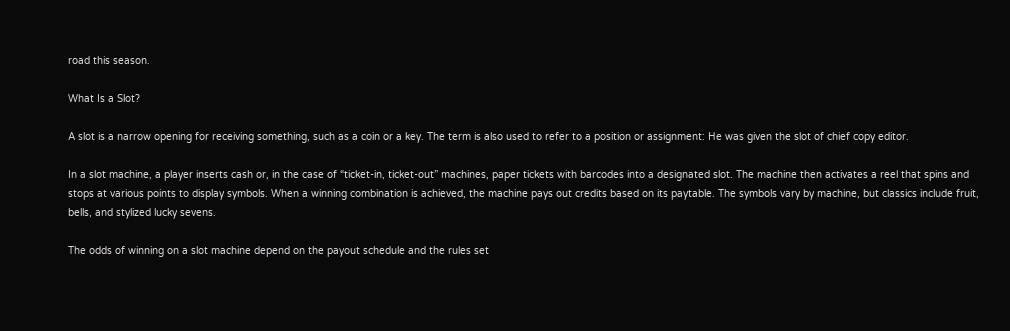road this season.

What Is a Slot?

A slot is a narrow opening for receiving something, such as a coin or a key. The term is also used to refer to a position or assignment: He was given the slot of chief copy editor.

In a slot machine, a player inserts cash or, in the case of “ticket-in, ticket-out” machines, paper tickets with barcodes into a designated slot. The machine then activates a reel that spins and stops at various points to display symbols. When a winning combination is achieved, the machine pays out credits based on its paytable. The symbols vary by machine, but classics include fruit, bells, and stylized lucky sevens.

The odds of winning on a slot machine depend on the payout schedule and the rules set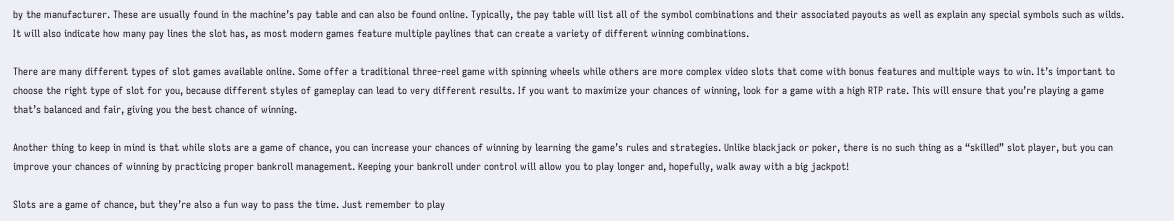by the manufacturer. These are usually found in the machine’s pay table and can also be found online. Typically, the pay table will list all of the symbol combinations and their associated payouts as well as explain any special symbols such as wilds. It will also indicate how many pay lines the slot has, as most modern games feature multiple paylines that can create a variety of different winning combinations.

There are many different types of slot games available online. Some offer a traditional three-reel game with spinning wheels while others are more complex video slots that come with bonus features and multiple ways to win. It’s important to choose the right type of slot for you, because different styles of gameplay can lead to very different results. If you want to maximize your chances of winning, look for a game with a high RTP rate. This will ensure that you’re playing a game that’s balanced and fair, giving you the best chance of winning.

Another thing to keep in mind is that while slots are a game of chance, you can increase your chances of winning by learning the game’s rules and strategies. Unlike blackjack or poker, there is no such thing as a “skilled” slot player, but you can improve your chances of winning by practicing proper bankroll management. Keeping your bankroll under control will allow you to play longer and, hopefully, walk away with a big jackpot!

Slots are a game of chance, but they’re also a fun way to pass the time. Just remember to play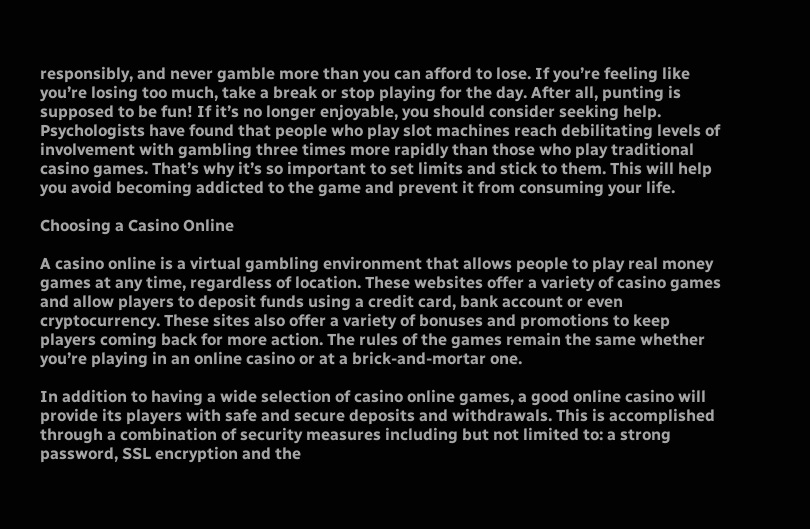responsibly, and never gamble more than you can afford to lose. If you’re feeling like you’re losing too much, take a break or stop playing for the day. After all, punting is supposed to be fun! If it’s no longer enjoyable, you should consider seeking help. Psychologists have found that people who play slot machines reach debilitating levels of involvement with gambling three times more rapidly than those who play traditional casino games. That’s why it’s so important to set limits and stick to them. This will help you avoid becoming addicted to the game and prevent it from consuming your life.

Choosing a Casino Online

A casino online is a virtual gambling environment that allows people to play real money games at any time, regardless of location. These websites offer a variety of casino games and allow players to deposit funds using a credit card, bank account or even cryptocurrency. These sites also offer a variety of bonuses and promotions to keep players coming back for more action. The rules of the games remain the same whether you’re playing in an online casino or at a brick-and-mortar one.

In addition to having a wide selection of casino online games, a good online casino will provide its players with safe and secure deposits and withdrawals. This is accomplished through a combination of security measures including but not limited to: a strong password, SSL encryption and the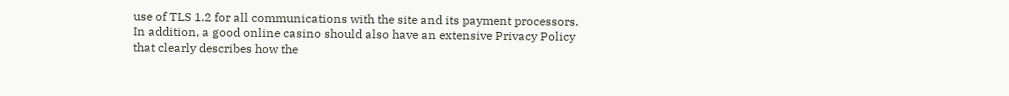use of TLS 1.2 for all communications with the site and its payment processors. In addition, a good online casino should also have an extensive Privacy Policy that clearly describes how the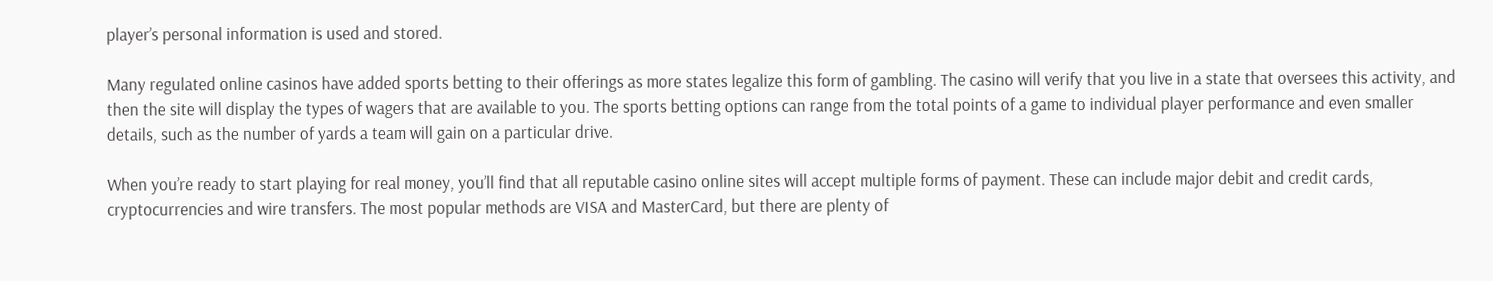player’s personal information is used and stored.

Many regulated online casinos have added sports betting to their offerings as more states legalize this form of gambling. The casino will verify that you live in a state that oversees this activity, and then the site will display the types of wagers that are available to you. The sports betting options can range from the total points of a game to individual player performance and even smaller details, such as the number of yards a team will gain on a particular drive.

When you’re ready to start playing for real money, you’ll find that all reputable casino online sites will accept multiple forms of payment. These can include major debit and credit cards, cryptocurrencies and wire transfers. The most popular methods are VISA and MasterCard, but there are plenty of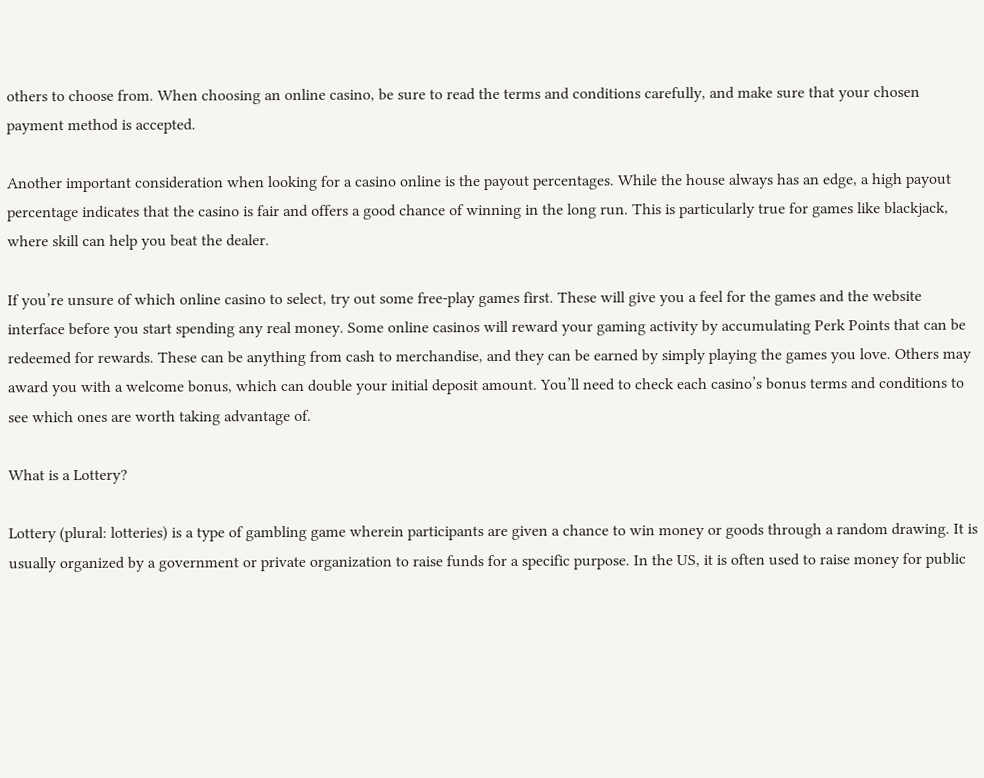others to choose from. When choosing an online casino, be sure to read the terms and conditions carefully, and make sure that your chosen payment method is accepted.

Another important consideration when looking for a casino online is the payout percentages. While the house always has an edge, a high payout percentage indicates that the casino is fair and offers a good chance of winning in the long run. This is particularly true for games like blackjack, where skill can help you beat the dealer.

If you’re unsure of which online casino to select, try out some free-play games first. These will give you a feel for the games and the website interface before you start spending any real money. Some online casinos will reward your gaming activity by accumulating Perk Points that can be redeemed for rewards. These can be anything from cash to merchandise, and they can be earned by simply playing the games you love. Others may award you with a welcome bonus, which can double your initial deposit amount. You’ll need to check each casino’s bonus terms and conditions to see which ones are worth taking advantage of.

What is a Lottery?

Lottery (plural: lotteries) is a type of gambling game wherein participants are given a chance to win money or goods through a random drawing. It is usually organized by a government or private organization to raise funds for a specific purpose. In the US, it is often used to raise money for public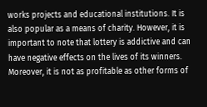works projects and educational institutions. It is also popular as a means of charity. However, it is important to note that lottery is addictive and can have negative effects on the lives of its winners. Moreover, it is not as profitable as other forms of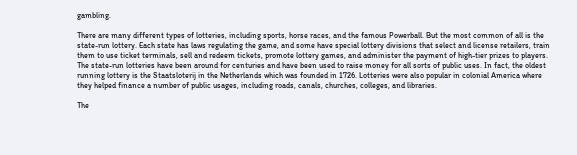gambling.

There are many different types of lotteries, including sports, horse races, and the famous Powerball. But the most common of all is the state-run lottery. Each state has laws regulating the game, and some have special lottery divisions that select and license retailers, train them to use ticket terminals, sell and redeem tickets, promote lottery games, and administer the payment of high-tier prizes to players. The state-run lotteries have been around for centuries and have been used to raise money for all sorts of public uses. In fact, the oldest running lottery is the Staatsloterij in the Netherlands which was founded in 1726. Lotteries were also popular in colonial America where they helped finance a number of public usages, including roads, canals, churches, colleges, and libraries.

The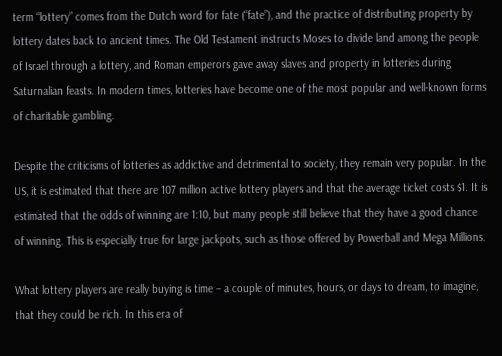term “lottery” comes from the Dutch word for fate (“fate”), and the practice of distributing property by lottery dates back to ancient times. The Old Testament instructs Moses to divide land among the people of Israel through a lottery, and Roman emperors gave away slaves and property in lotteries during Saturnalian feasts. In modern times, lotteries have become one of the most popular and well-known forms of charitable gambling.

Despite the criticisms of lotteries as addictive and detrimental to society, they remain very popular. In the US, it is estimated that there are 107 million active lottery players and that the average ticket costs $1. It is estimated that the odds of winning are 1:10, but many people still believe that they have a good chance of winning. This is especially true for large jackpots, such as those offered by Powerball and Mega Millions.

What lottery players are really buying is time – a couple of minutes, hours, or days to dream, to imagine, that they could be rich. In this era of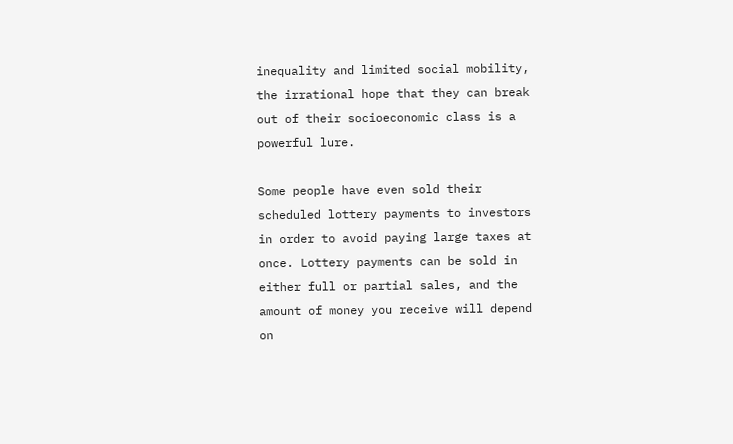inequality and limited social mobility, the irrational hope that they can break out of their socioeconomic class is a powerful lure.

Some people have even sold their scheduled lottery payments to investors in order to avoid paying large taxes at once. Lottery payments can be sold in either full or partial sales, and the amount of money you receive will depend on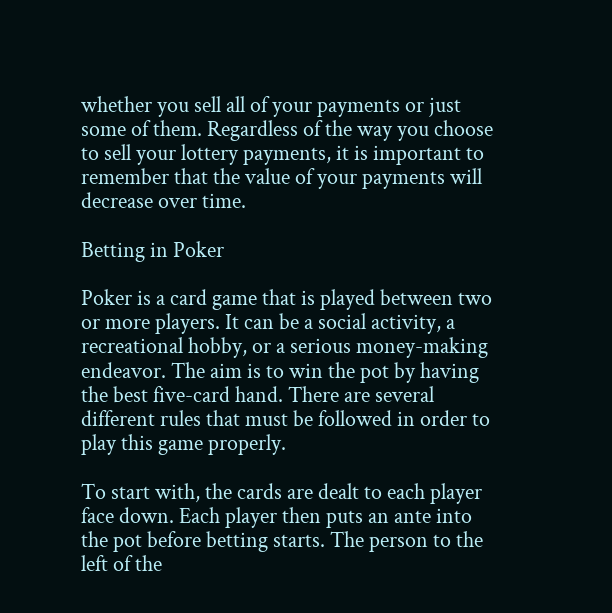whether you sell all of your payments or just some of them. Regardless of the way you choose to sell your lottery payments, it is important to remember that the value of your payments will decrease over time.

Betting in Poker

Poker is a card game that is played between two or more players. It can be a social activity, a recreational hobby, or a serious money-making endeavor. The aim is to win the pot by having the best five-card hand. There are several different rules that must be followed in order to play this game properly.

To start with, the cards are dealt to each player face down. Each player then puts an ante into the pot before betting starts. The person to the left of the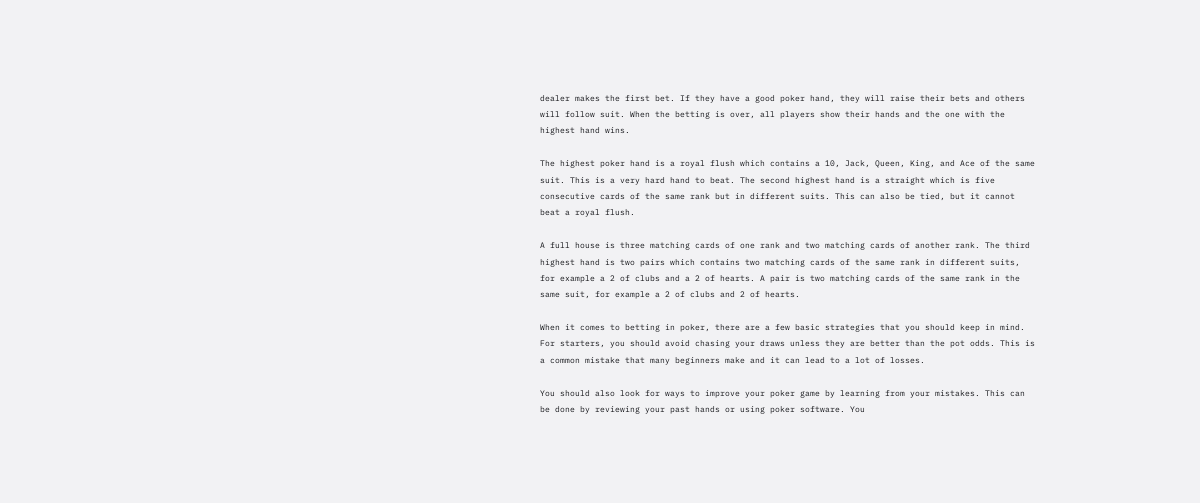dealer makes the first bet. If they have a good poker hand, they will raise their bets and others will follow suit. When the betting is over, all players show their hands and the one with the highest hand wins.

The highest poker hand is a royal flush which contains a 10, Jack, Queen, King, and Ace of the same suit. This is a very hard hand to beat. The second highest hand is a straight which is five consecutive cards of the same rank but in different suits. This can also be tied, but it cannot beat a royal flush.

A full house is three matching cards of one rank and two matching cards of another rank. The third highest hand is two pairs which contains two matching cards of the same rank in different suits, for example a 2 of clubs and a 2 of hearts. A pair is two matching cards of the same rank in the same suit, for example a 2 of clubs and 2 of hearts.

When it comes to betting in poker, there are a few basic strategies that you should keep in mind. For starters, you should avoid chasing your draws unless they are better than the pot odds. This is a common mistake that many beginners make and it can lead to a lot of losses.

You should also look for ways to improve your poker game by learning from your mistakes. This can be done by reviewing your past hands or using poker software. You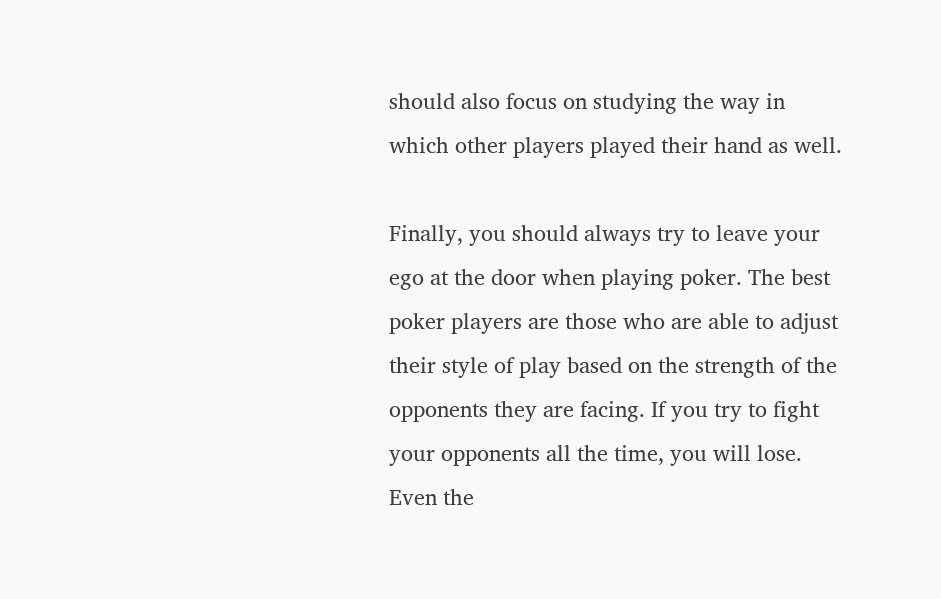should also focus on studying the way in which other players played their hand as well.

Finally, you should always try to leave your ego at the door when playing poker. The best poker players are those who are able to adjust their style of play based on the strength of the opponents they are facing. If you try to fight your opponents all the time, you will lose. Even the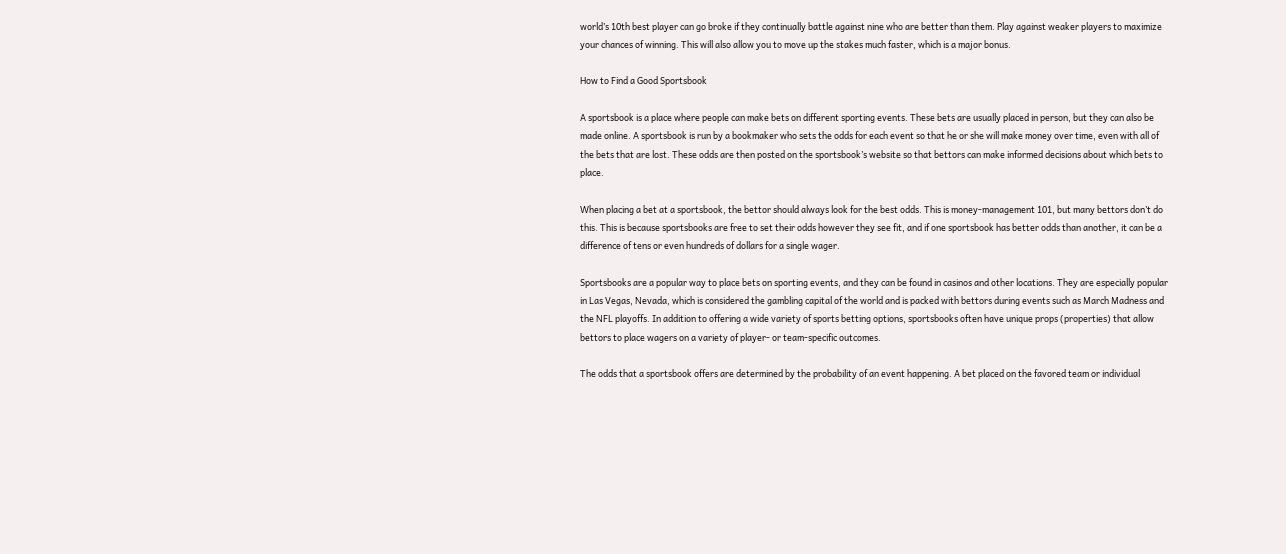world’s 10th best player can go broke if they continually battle against nine who are better than them. Play against weaker players to maximize your chances of winning. This will also allow you to move up the stakes much faster, which is a major bonus.

How to Find a Good Sportsbook

A sportsbook is a place where people can make bets on different sporting events. These bets are usually placed in person, but they can also be made online. A sportsbook is run by a bookmaker who sets the odds for each event so that he or she will make money over time, even with all of the bets that are lost. These odds are then posted on the sportsbook’s website so that bettors can make informed decisions about which bets to place.

When placing a bet at a sportsbook, the bettor should always look for the best odds. This is money-management 101, but many bettors don’t do this. This is because sportsbooks are free to set their odds however they see fit, and if one sportsbook has better odds than another, it can be a difference of tens or even hundreds of dollars for a single wager.

Sportsbooks are a popular way to place bets on sporting events, and they can be found in casinos and other locations. They are especially popular in Las Vegas, Nevada, which is considered the gambling capital of the world and is packed with bettors during events such as March Madness and the NFL playoffs. In addition to offering a wide variety of sports betting options, sportsbooks often have unique props (properties) that allow bettors to place wagers on a variety of player- or team-specific outcomes.

The odds that a sportsbook offers are determined by the probability of an event happening. A bet placed on the favored team or individual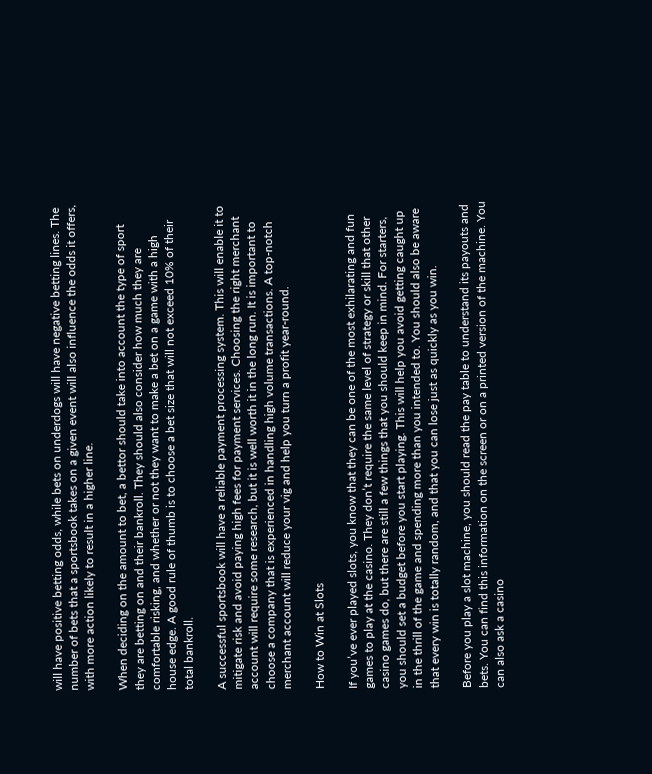will have positive betting odds, while bets on underdogs will have negative betting lines. The number of bets that a sportsbook takes on a given event will also influence the odds it offers, with more action likely to result in a higher line.

When deciding on the amount to bet, a bettor should take into account the type of sport they are betting on and their bankroll. They should also consider how much they are comfortable risking, and whether or not they want to make a bet on a game with a high house edge. A good rule of thumb is to choose a bet size that will not exceed 10% of their total bankroll.

A successful sportsbook will have a reliable payment processing system. This will enable it to mitigate risk and avoid paying high fees for payment services. Choosing the right merchant account will require some research, but it is well worth it in the long run. It is important to choose a company that is experienced in handling high volume transactions. A top-notch merchant account will reduce your vig and help you turn a profit year-round.

How to Win at Slots

If you’ve ever played slots, you know that they can be one of the most exhilarating and fun games to play at the casino. They don’t require the same level of strategy or skill that other casino games do, but there are still a few things that you should keep in mind. For starters, you should set a budget before you start playing. This will help you avoid getting caught up in the thrill of the game and spending more than you intended to. You should also be aware that every win is totally random, and that you can lose just as quickly as you win.

Before you play a slot machine, you should read the pay table to understand its payouts and bets. You can find this information on the screen or on a printed version of the machine. You can also ask a casino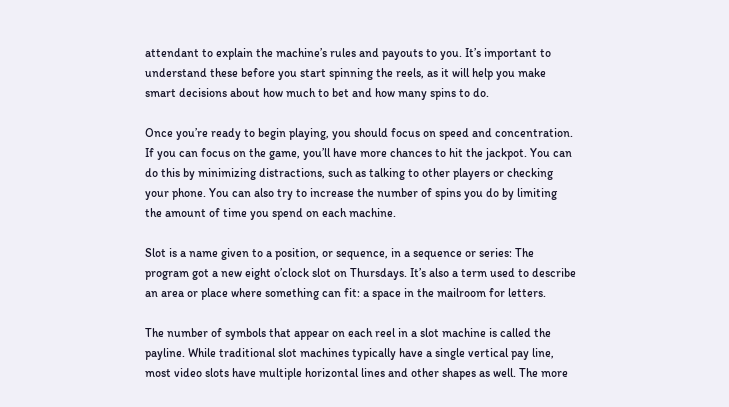attendant to explain the machine’s rules and payouts to you. It’s important to understand these before you start spinning the reels, as it will help you make smart decisions about how much to bet and how many spins to do.

Once you’re ready to begin playing, you should focus on speed and concentration. If you can focus on the game, you’ll have more chances to hit the jackpot. You can do this by minimizing distractions, such as talking to other players or checking your phone. You can also try to increase the number of spins you do by limiting the amount of time you spend on each machine.

Slot is a name given to a position, or sequence, in a sequence or series: The program got a new eight o’clock slot on Thursdays. It’s also a term used to describe an area or place where something can fit: a space in the mailroom for letters.

The number of symbols that appear on each reel in a slot machine is called the payline. While traditional slot machines typically have a single vertical pay line, most video slots have multiple horizontal lines and other shapes as well. The more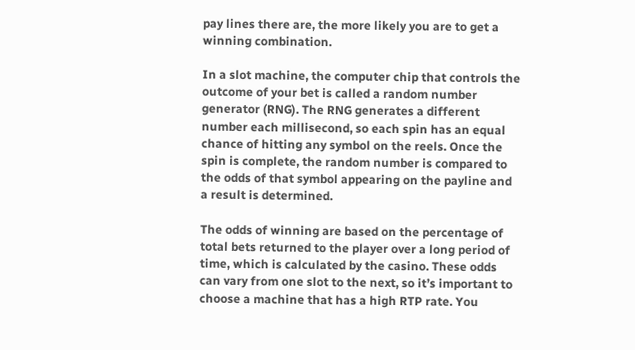pay lines there are, the more likely you are to get a winning combination.

In a slot machine, the computer chip that controls the outcome of your bet is called a random number generator (RNG). The RNG generates a different number each millisecond, so each spin has an equal chance of hitting any symbol on the reels. Once the spin is complete, the random number is compared to the odds of that symbol appearing on the payline and a result is determined.

The odds of winning are based on the percentage of total bets returned to the player over a long period of time, which is calculated by the casino. These odds can vary from one slot to the next, so it’s important to choose a machine that has a high RTP rate. You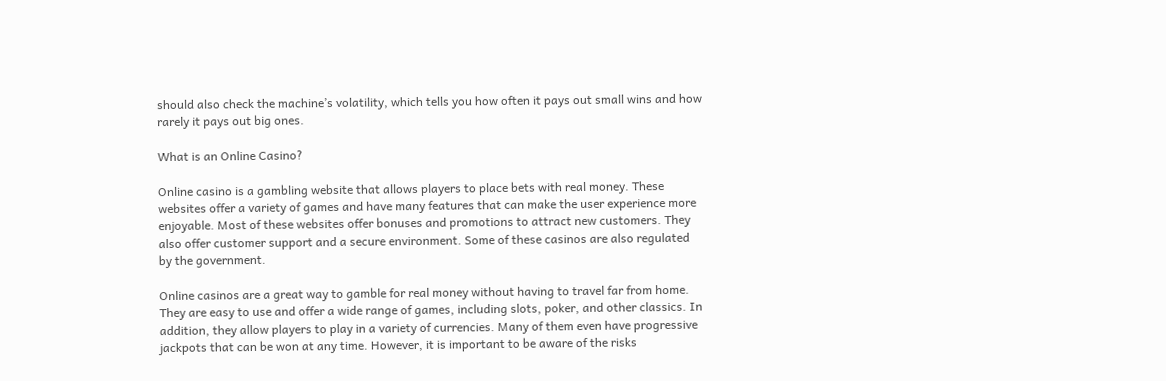should also check the machine’s volatility, which tells you how often it pays out small wins and how rarely it pays out big ones.

What is an Online Casino?

Online casino is a gambling website that allows players to place bets with real money. These websites offer a variety of games and have many features that can make the user experience more enjoyable. Most of these websites offer bonuses and promotions to attract new customers. They also offer customer support and a secure environment. Some of these casinos are also regulated by the government.

Online casinos are a great way to gamble for real money without having to travel far from home. They are easy to use and offer a wide range of games, including slots, poker, and other classics. In addition, they allow players to play in a variety of currencies. Many of them even have progressive jackpots that can be won at any time. However, it is important to be aware of the risks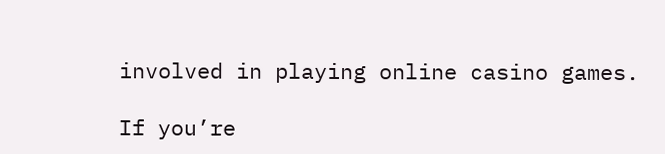involved in playing online casino games.

If you’re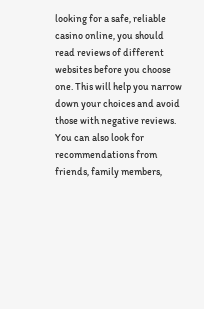looking for a safe, reliable casino online, you should read reviews of different websites before you choose one. This will help you narrow down your choices and avoid those with negative reviews. You can also look for recommendations from friends, family members,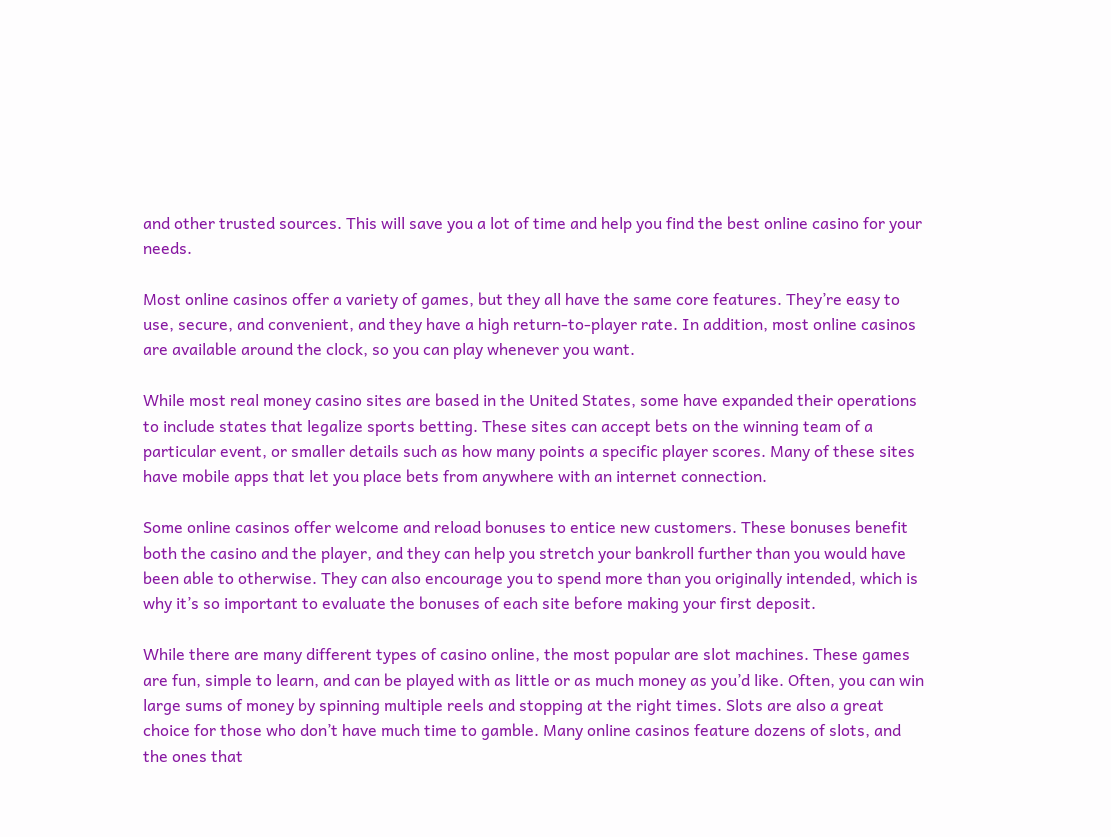and other trusted sources. This will save you a lot of time and help you find the best online casino for your needs.

Most online casinos offer a variety of games, but they all have the same core features. They’re easy to use, secure, and convenient, and they have a high return-to-player rate. In addition, most online casinos are available around the clock, so you can play whenever you want.

While most real money casino sites are based in the United States, some have expanded their operations to include states that legalize sports betting. These sites can accept bets on the winning team of a particular event, or smaller details such as how many points a specific player scores. Many of these sites have mobile apps that let you place bets from anywhere with an internet connection.

Some online casinos offer welcome and reload bonuses to entice new customers. These bonuses benefit both the casino and the player, and they can help you stretch your bankroll further than you would have been able to otherwise. They can also encourage you to spend more than you originally intended, which is why it’s so important to evaluate the bonuses of each site before making your first deposit.

While there are many different types of casino online, the most popular are slot machines. These games are fun, simple to learn, and can be played with as little or as much money as you’d like. Often, you can win large sums of money by spinning multiple reels and stopping at the right times. Slots are also a great choice for those who don’t have much time to gamble. Many online casinos feature dozens of slots, and the ones that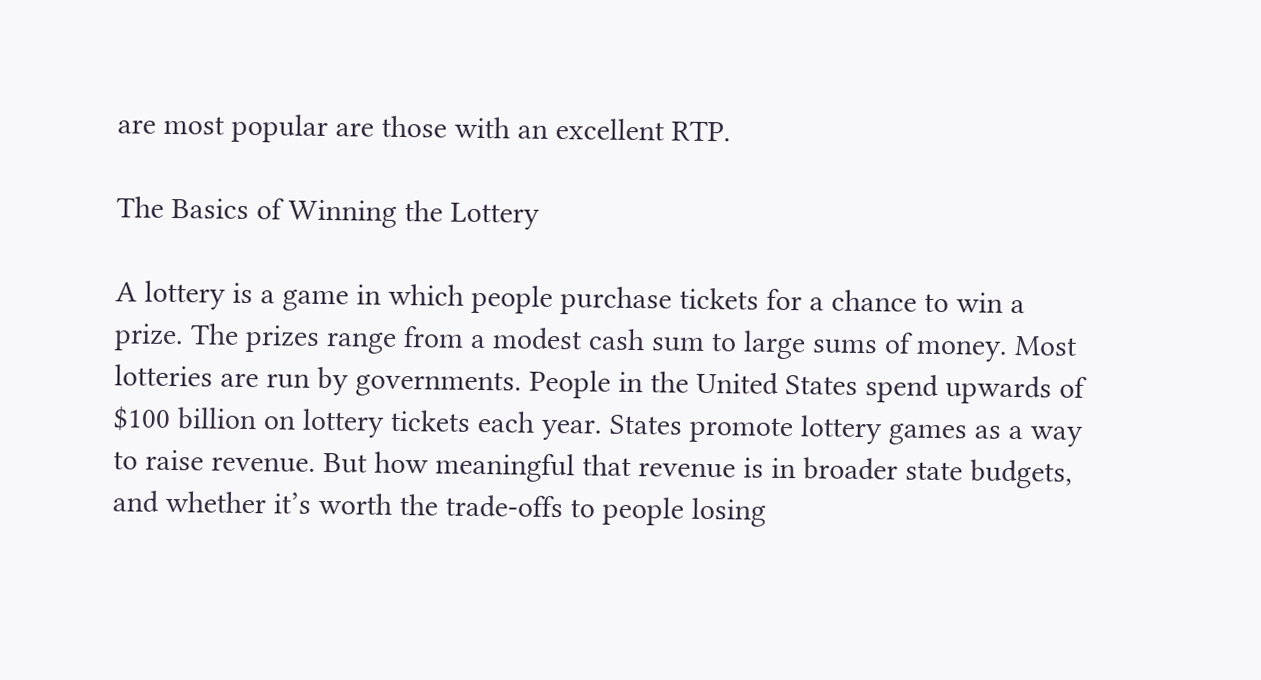are most popular are those with an excellent RTP.

The Basics of Winning the Lottery

A lottery is a game in which people purchase tickets for a chance to win a prize. The prizes range from a modest cash sum to large sums of money. Most lotteries are run by governments. People in the United States spend upwards of $100 billion on lottery tickets each year. States promote lottery games as a way to raise revenue. But how meaningful that revenue is in broader state budgets, and whether it’s worth the trade-offs to people losing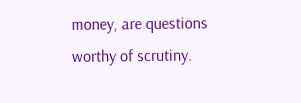money, are questions worthy of scrutiny.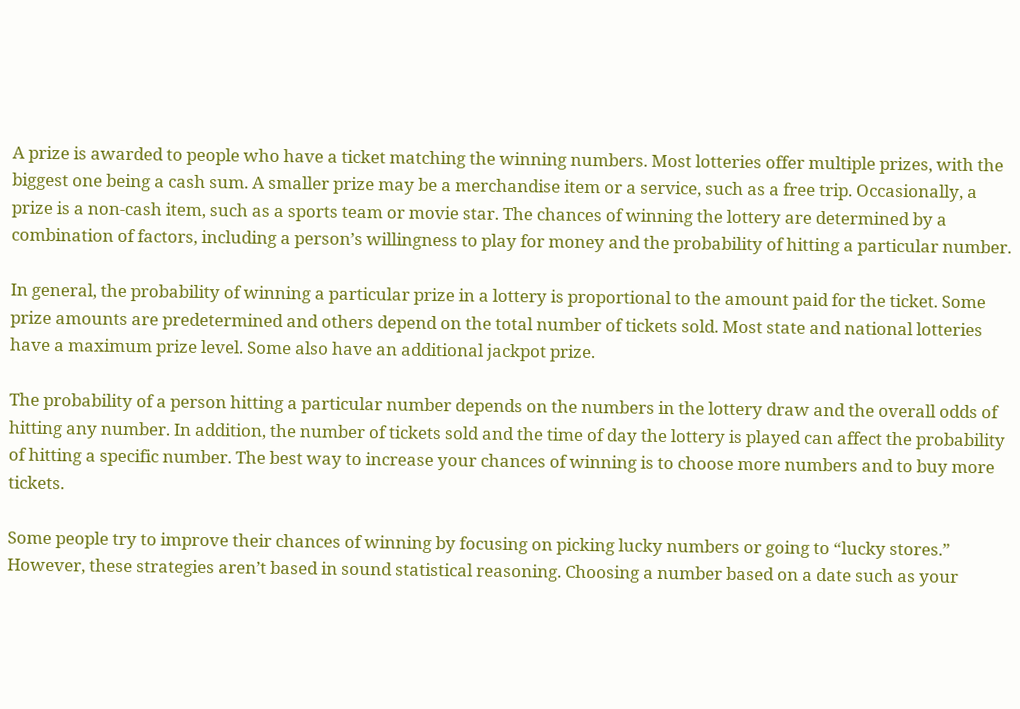A prize is awarded to people who have a ticket matching the winning numbers. Most lotteries offer multiple prizes, with the biggest one being a cash sum. A smaller prize may be a merchandise item or a service, such as a free trip. Occasionally, a prize is a non-cash item, such as a sports team or movie star. The chances of winning the lottery are determined by a combination of factors, including a person’s willingness to play for money and the probability of hitting a particular number.

In general, the probability of winning a particular prize in a lottery is proportional to the amount paid for the ticket. Some prize amounts are predetermined and others depend on the total number of tickets sold. Most state and national lotteries have a maximum prize level. Some also have an additional jackpot prize.

The probability of a person hitting a particular number depends on the numbers in the lottery draw and the overall odds of hitting any number. In addition, the number of tickets sold and the time of day the lottery is played can affect the probability of hitting a specific number. The best way to increase your chances of winning is to choose more numbers and to buy more tickets.

Some people try to improve their chances of winning by focusing on picking lucky numbers or going to “lucky stores.” However, these strategies aren’t based in sound statistical reasoning. Choosing a number based on a date such as your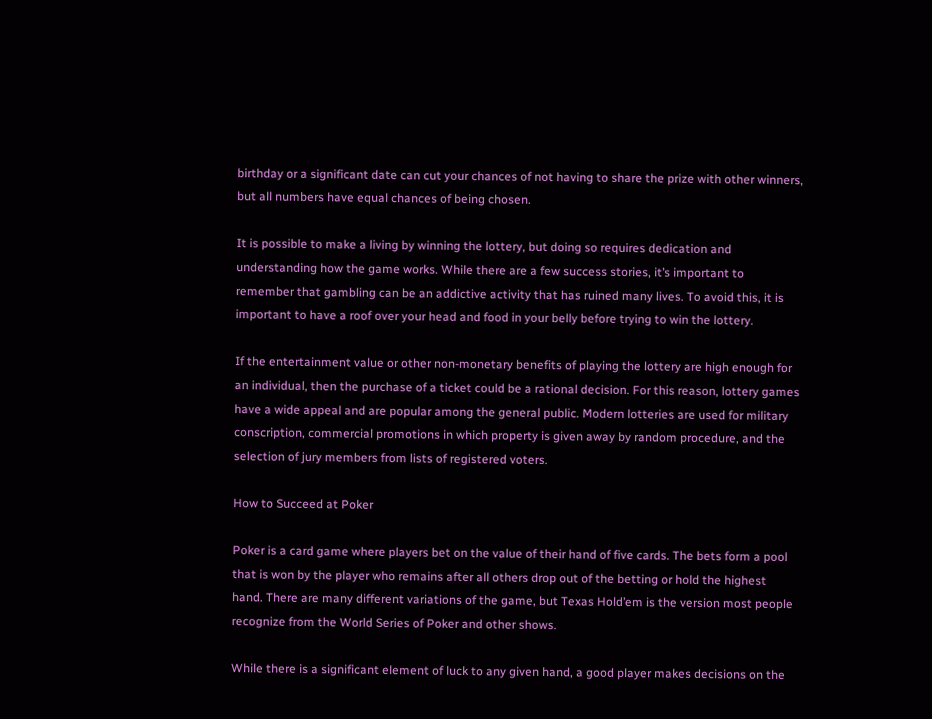birthday or a significant date can cut your chances of not having to share the prize with other winners, but all numbers have equal chances of being chosen.

It is possible to make a living by winning the lottery, but doing so requires dedication and understanding how the game works. While there are a few success stories, it’s important to remember that gambling can be an addictive activity that has ruined many lives. To avoid this, it is important to have a roof over your head and food in your belly before trying to win the lottery.

If the entertainment value or other non-monetary benefits of playing the lottery are high enough for an individual, then the purchase of a ticket could be a rational decision. For this reason, lottery games have a wide appeal and are popular among the general public. Modern lotteries are used for military conscription, commercial promotions in which property is given away by random procedure, and the selection of jury members from lists of registered voters.

How to Succeed at Poker

Poker is a card game where players bet on the value of their hand of five cards. The bets form a pool that is won by the player who remains after all others drop out of the betting or hold the highest hand. There are many different variations of the game, but Texas Hold’em is the version most people recognize from the World Series of Poker and other shows.

While there is a significant element of luck to any given hand, a good player makes decisions on the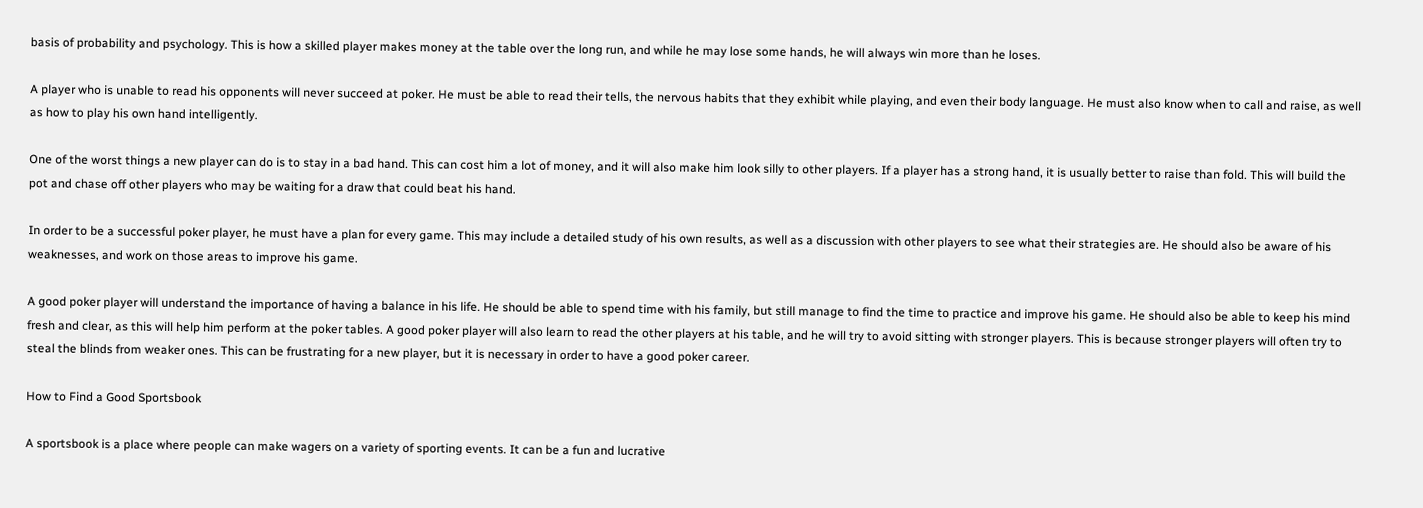basis of probability and psychology. This is how a skilled player makes money at the table over the long run, and while he may lose some hands, he will always win more than he loses.

A player who is unable to read his opponents will never succeed at poker. He must be able to read their tells, the nervous habits that they exhibit while playing, and even their body language. He must also know when to call and raise, as well as how to play his own hand intelligently.

One of the worst things a new player can do is to stay in a bad hand. This can cost him a lot of money, and it will also make him look silly to other players. If a player has a strong hand, it is usually better to raise than fold. This will build the pot and chase off other players who may be waiting for a draw that could beat his hand.

In order to be a successful poker player, he must have a plan for every game. This may include a detailed study of his own results, as well as a discussion with other players to see what their strategies are. He should also be aware of his weaknesses, and work on those areas to improve his game.

A good poker player will understand the importance of having a balance in his life. He should be able to spend time with his family, but still manage to find the time to practice and improve his game. He should also be able to keep his mind fresh and clear, as this will help him perform at the poker tables. A good poker player will also learn to read the other players at his table, and he will try to avoid sitting with stronger players. This is because stronger players will often try to steal the blinds from weaker ones. This can be frustrating for a new player, but it is necessary in order to have a good poker career.

How to Find a Good Sportsbook

A sportsbook is a place where people can make wagers on a variety of sporting events. It can be a fun and lucrative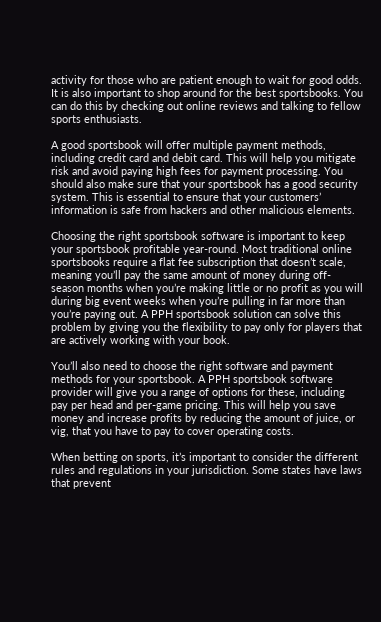activity for those who are patient enough to wait for good odds. It is also important to shop around for the best sportsbooks. You can do this by checking out online reviews and talking to fellow sports enthusiasts.

A good sportsbook will offer multiple payment methods, including credit card and debit card. This will help you mitigate risk and avoid paying high fees for payment processing. You should also make sure that your sportsbook has a good security system. This is essential to ensure that your customers’ information is safe from hackers and other malicious elements.

Choosing the right sportsbook software is important to keep your sportsbook profitable year-round. Most traditional online sportsbooks require a flat fee subscription that doesn’t scale, meaning you’ll pay the same amount of money during off-season months when you’re making little or no profit as you will during big event weeks when you’re pulling in far more than you’re paying out. A PPH sportsbook solution can solve this problem by giving you the flexibility to pay only for players that are actively working with your book.

You’ll also need to choose the right software and payment methods for your sportsbook. A PPH sportsbook software provider will give you a range of options for these, including pay per head and per-game pricing. This will help you save money and increase profits by reducing the amount of juice, or vig, that you have to pay to cover operating costs.

When betting on sports, it’s important to consider the different rules and regulations in your jurisdiction. Some states have laws that prevent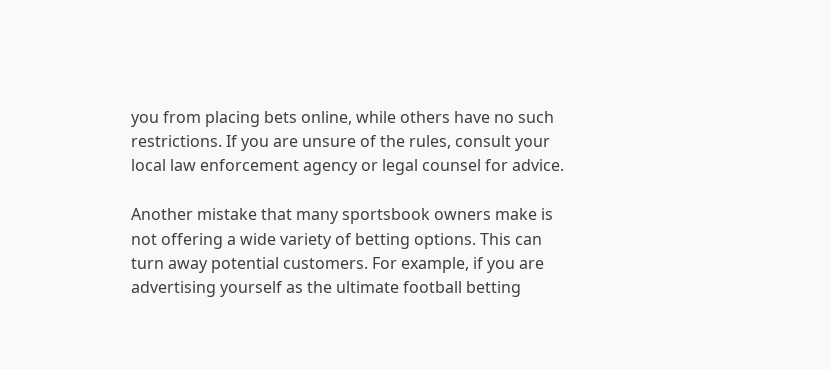you from placing bets online, while others have no such restrictions. If you are unsure of the rules, consult your local law enforcement agency or legal counsel for advice.

Another mistake that many sportsbook owners make is not offering a wide variety of betting options. This can turn away potential customers. For example, if you are advertising yourself as the ultimate football betting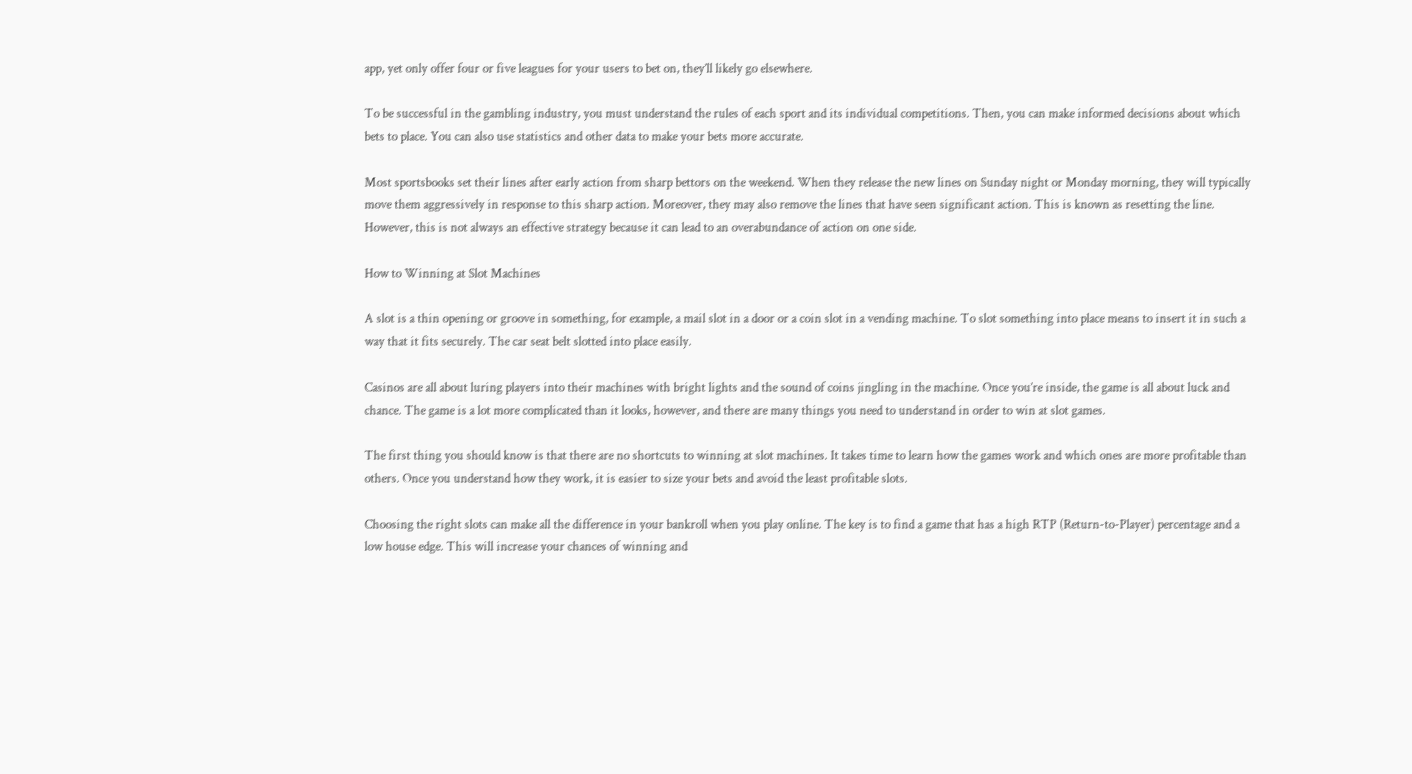app, yet only offer four or five leagues for your users to bet on, they’ll likely go elsewhere.

To be successful in the gambling industry, you must understand the rules of each sport and its individual competitions. Then, you can make informed decisions about which bets to place. You can also use statistics and other data to make your bets more accurate.

Most sportsbooks set their lines after early action from sharp bettors on the weekend. When they release the new lines on Sunday night or Monday morning, they will typically move them aggressively in response to this sharp action. Moreover, they may also remove the lines that have seen significant action. This is known as resetting the line. However, this is not always an effective strategy because it can lead to an overabundance of action on one side.

How to Winning at Slot Machines

A slot is a thin opening or groove in something, for example, a mail slot in a door or a coin slot in a vending machine. To slot something into place means to insert it in such a way that it fits securely. The car seat belt slotted into place easily.

Casinos are all about luring players into their machines with bright lights and the sound of coins jingling in the machine. Once you’re inside, the game is all about luck and chance. The game is a lot more complicated than it looks, however, and there are many things you need to understand in order to win at slot games.

The first thing you should know is that there are no shortcuts to winning at slot machines. It takes time to learn how the games work and which ones are more profitable than others. Once you understand how they work, it is easier to size your bets and avoid the least profitable slots.

Choosing the right slots can make all the difference in your bankroll when you play online. The key is to find a game that has a high RTP (Return-to-Player) percentage and a low house edge. This will increase your chances of winning and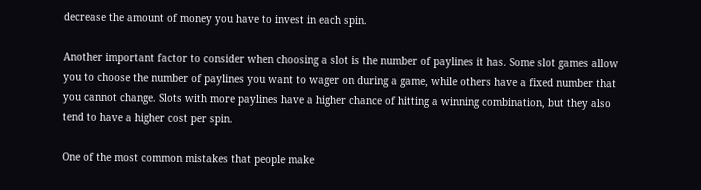decrease the amount of money you have to invest in each spin.

Another important factor to consider when choosing a slot is the number of paylines it has. Some slot games allow you to choose the number of paylines you want to wager on during a game, while others have a fixed number that you cannot change. Slots with more paylines have a higher chance of hitting a winning combination, but they also tend to have a higher cost per spin.

One of the most common mistakes that people make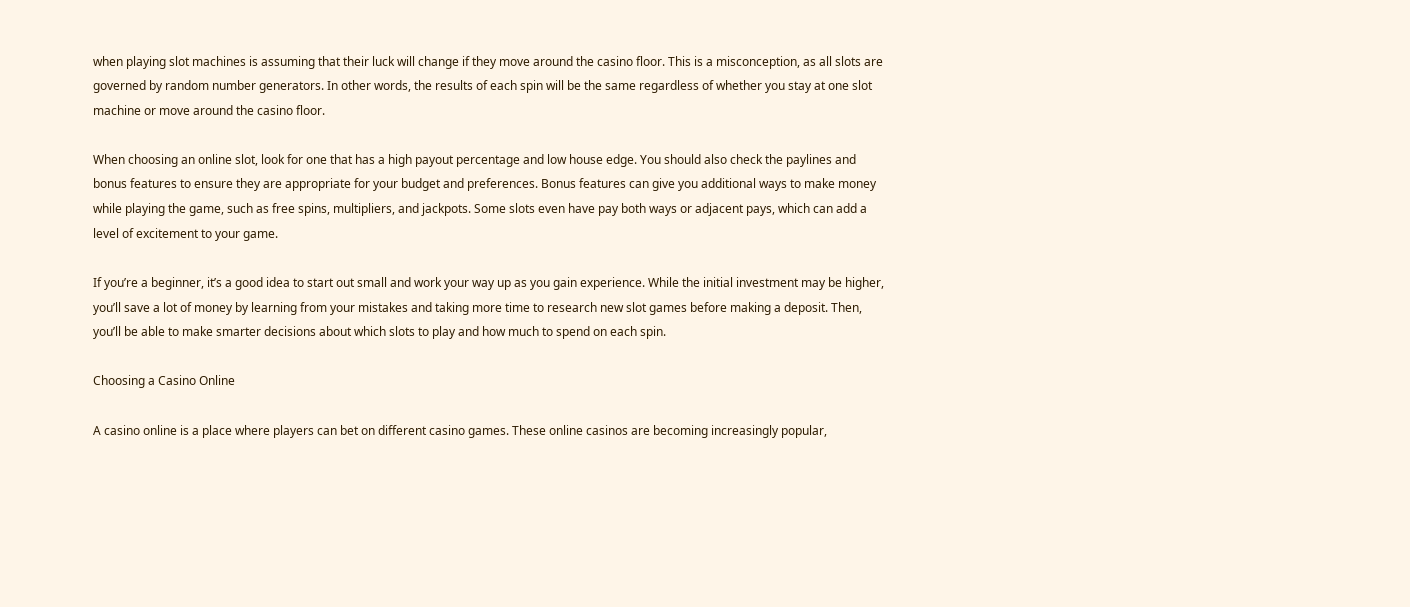when playing slot machines is assuming that their luck will change if they move around the casino floor. This is a misconception, as all slots are governed by random number generators. In other words, the results of each spin will be the same regardless of whether you stay at one slot machine or move around the casino floor.

When choosing an online slot, look for one that has a high payout percentage and low house edge. You should also check the paylines and bonus features to ensure they are appropriate for your budget and preferences. Bonus features can give you additional ways to make money while playing the game, such as free spins, multipliers, and jackpots. Some slots even have pay both ways or adjacent pays, which can add a level of excitement to your game.

If you’re a beginner, it’s a good idea to start out small and work your way up as you gain experience. While the initial investment may be higher, you’ll save a lot of money by learning from your mistakes and taking more time to research new slot games before making a deposit. Then, you’ll be able to make smarter decisions about which slots to play and how much to spend on each spin.

Choosing a Casino Online

A casino online is a place where players can bet on different casino games. These online casinos are becoming increasingly popular,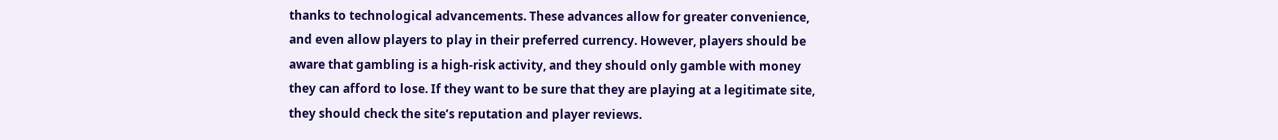thanks to technological advancements. These advances allow for greater convenience, and even allow players to play in their preferred currency. However, players should be aware that gambling is a high-risk activity, and they should only gamble with money they can afford to lose. If they want to be sure that they are playing at a legitimate site, they should check the site’s reputation and player reviews.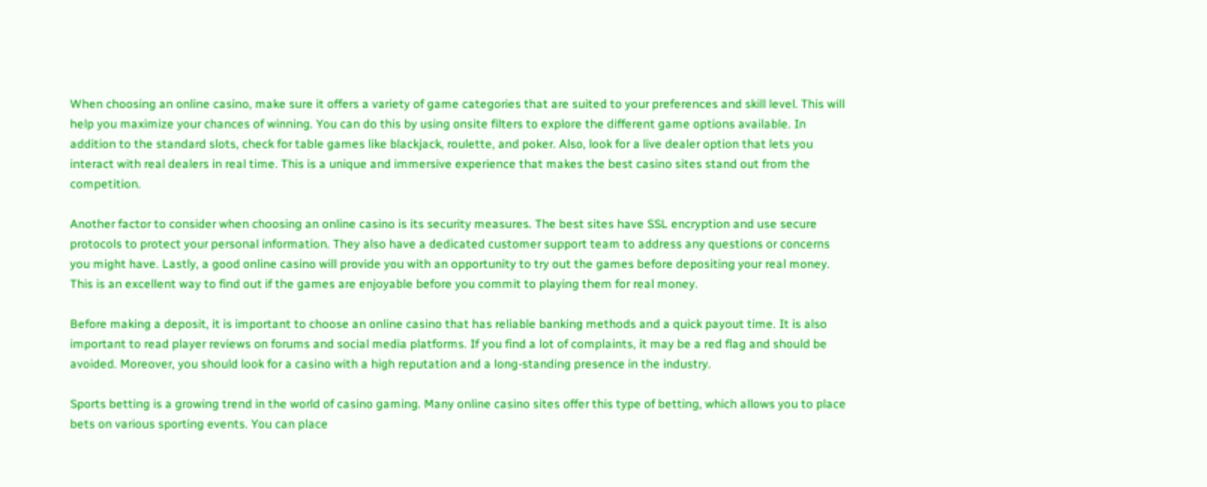When choosing an online casino, make sure it offers a variety of game categories that are suited to your preferences and skill level. This will help you maximize your chances of winning. You can do this by using onsite filters to explore the different game options available. In addition to the standard slots, check for table games like blackjack, roulette, and poker. Also, look for a live dealer option that lets you interact with real dealers in real time. This is a unique and immersive experience that makes the best casino sites stand out from the competition.

Another factor to consider when choosing an online casino is its security measures. The best sites have SSL encryption and use secure protocols to protect your personal information. They also have a dedicated customer support team to address any questions or concerns you might have. Lastly, a good online casino will provide you with an opportunity to try out the games before depositing your real money. This is an excellent way to find out if the games are enjoyable before you commit to playing them for real money.

Before making a deposit, it is important to choose an online casino that has reliable banking methods and a quick payout time. It is also important to read player reviews on forums and social media platforms. If you find a lot of complaints, it may be a red flag and should be avoided. Moreover, you should look for a casino with a high reputation and a long-standing presence in the industry.

Sports betting is a growing trend in the world of casino gaming. Many online casino sites offer this type of betting, which allows you to place bets on various sporting events. You can place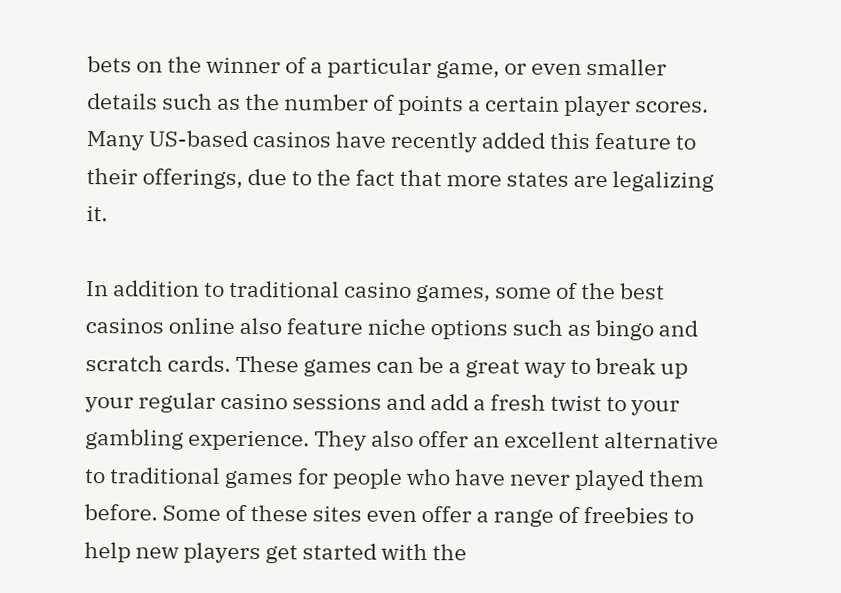bets on the winner of a particular game, or even smaller details such as the number of points a certain player scores. Many US-based casinos have recently added this feature to their offerings, due to the fact that more states are legalizing it.

In addition to traditional casino games, some of the best casinos online also feature niche options such as bingo and scratch cards. These games can be a great way to break up your regular casino sessions and add a fresh twist to your gambling experience. They also offer an excellent alternative to traditional games for people who have never played them before. Some of these sites even offer a range of freebies to help new players get started with the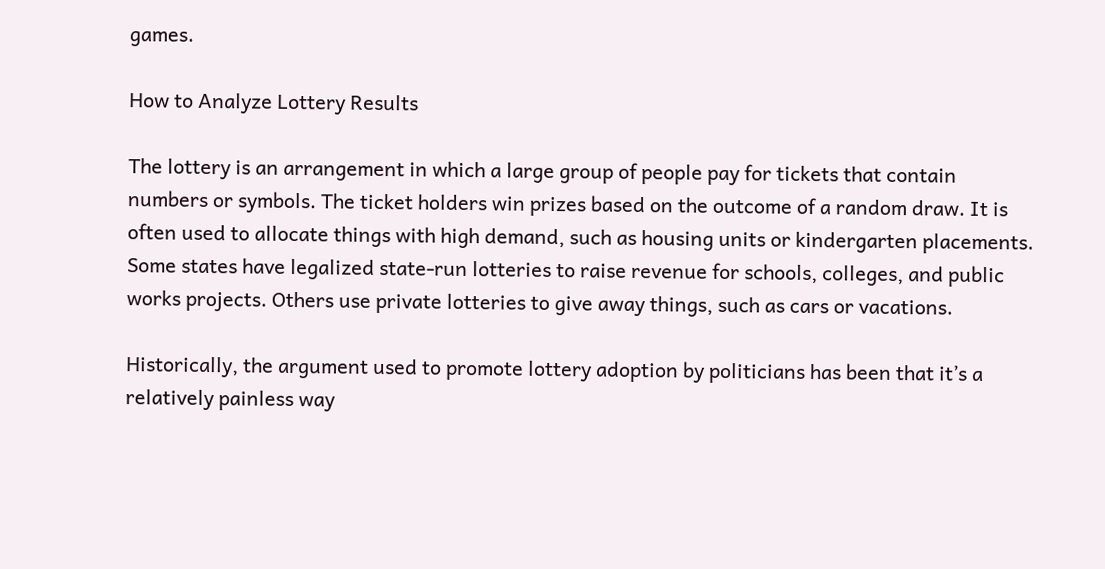games.

How to Analyze Lottery Results

The lottery is an arrangement in which a large group of people pay for tickets that contain numbers or symbols. The ticket holders win prizes based on the outcome of a random draw. It is often used to allocate things with high demand, such as housing units or kindergarten placements. Some states have legalized state-run lotteries to raise revenue for schools, colleges, and public works projects. Others use private lotteries to give away things, such as cars or vacations.

Historically, the argument used to promote lottery adoption by politicians has been that it’s a relatively painless way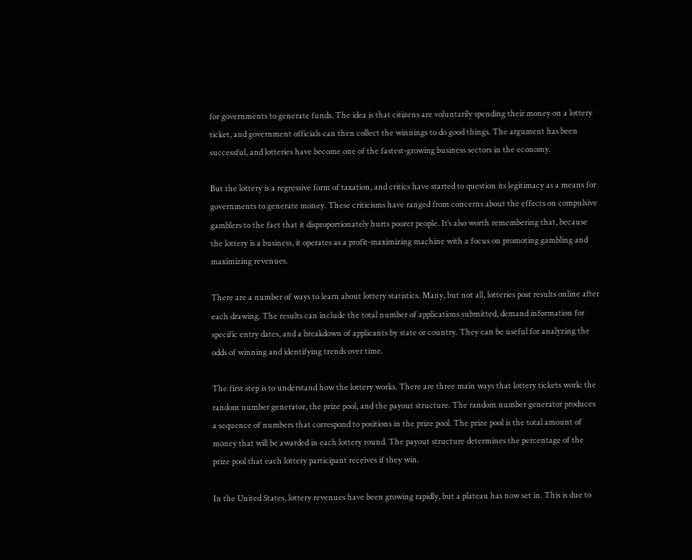for governments to generate funds. The idea is that citizens are voluntarily spending their money on a lottery ticket, and government officials can then collect the winnings to do good things. The argument has been successful, and lotteries have become one of the fastest-growing business sectors in the economy.

But the lottery is a regressive form of taxation, and critics have started to question its legitimacy as a means for governments to generate money. These criticisms have ranged from concerns about the effects on compulsive gamblers to the fact that it disproportionately hurts poorer people. It’s also worth remembering that, because the lottery is a business, it operates as a profit-maximizing machine with a focus on promoting gambling and maximizing revenues.

There are a number of ways to learn about lottery statistics. Many, but not all, lotteries post results online after each drawing. The results can include the total number of applications submitted, demand information for specific entry dates, and a breakdown of applicants by state or country. They can be useful for analyzing the odds of winning and identifying trends over time.

The first step is to understand how the lottery works. There are three main ways that lottery tickets work: the random number generator, the prize pool, and the payout structure. The random number generator produces a sequence of numbers that correspond to positions in the prize pool. The prize pool is the total amount of money that will be awarded in each lottery round. The payout structure determines the percentage of the prize pool that each lottery participant receives if they win.

In the United States, lottery revenues have been growing rapidly, but a plateau has now set in. This is due to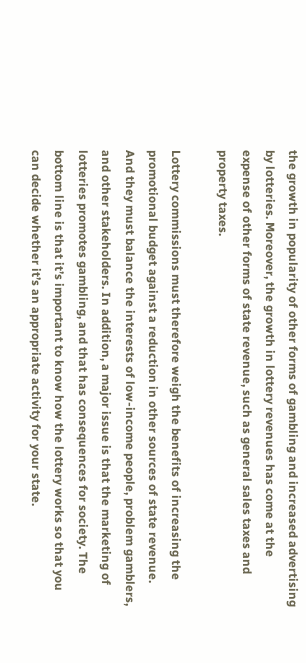the growth in popularity of other forms of gambling and increased advertising by lotteries. Moreover, the growth in lottery revenues has come at the expense of other forms of state revenue, such as general sales taxes and property taxes.

Lottery commissions must therefore weigh the benefits of increasing the promotional budget against a reduction in other sources of state revenue. And they must balance the interests of low-income people, problem gamblers, and other stakeholders. In addition, a major issue is that the marketing of lotteries promotes gambling, and that has consequences for society. The bottom line is that it’s important to know how the lottery works so that you can decide whether it’s an appropriate activity for your state.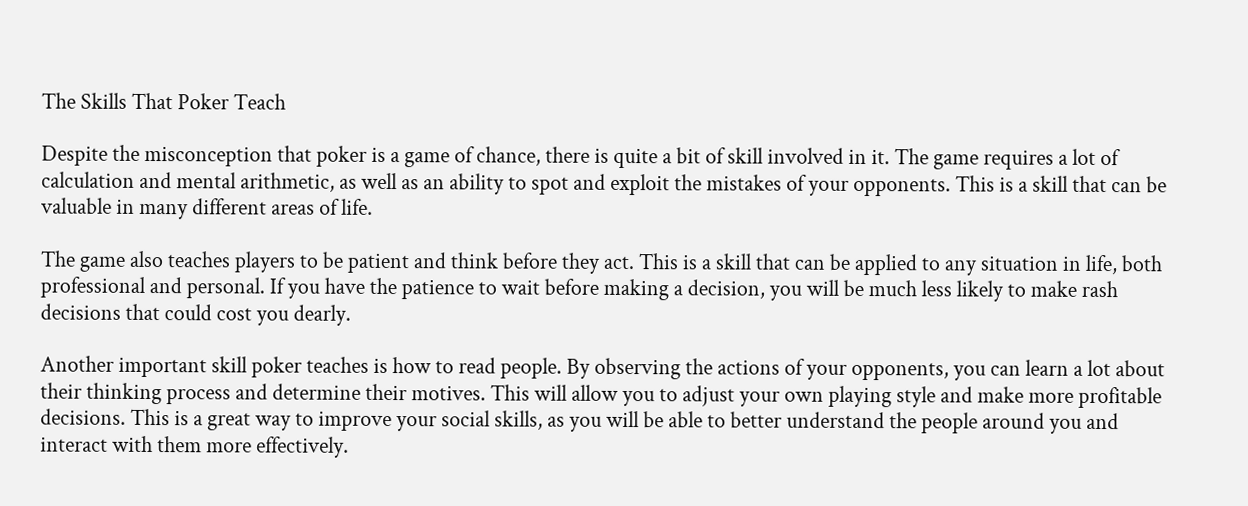The Skills That Poker Teach

Despite the misconception that poker is a game of chance, there is quite a bit of skill involved in it. The game requires a lot of calculation and mental arithmetic, as well as an ability to spot and exploit the mistakes of your opponents. This is a skill that can be valuable in many different areas of life.

The game also teaches players to be patient and think before they act. This is a skill that can be applied to any situation in life, both professional and personal. If you have the patience to wait before making a decision, you will be much less likely to make rash decisions that could cost you dearly.

Another important skill poker teaches is how to read people. By observing the actions of your opponents, you can learn a lot about their thinking process and determine their motives. This will allow you to adjust your own playing style and make more profitable decisions. This is a great way to improve your social skills, as you will be able to better understand the people around you and interact with them more effectively.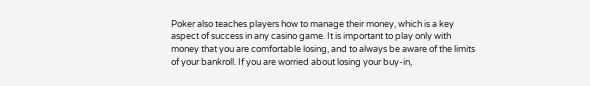Poker also teaches players how to manage their money, which is a key aspect of success in any casino game. It is important to play only with money that you are comfortable losing, and to always be aware of the limits of your bankroll. If you are worried about losing your buy-in,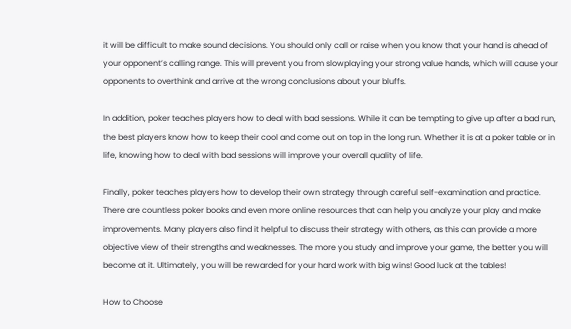it will be difficult to make sound decisions. You should only call or raise when you know that your hand is ahead of your opponent’s calling range. This will prevent you from slowplaying your strong value hands, which will cause your opponents to overthink and arrive at the wrong conclusions about your bluffs.

In addition, poker teaches players how to deal with bad sessions. While it can be tempting to give up after a bad run, the best players know how to keep their cool and come out on top in the long run. Whether it is at a poker table or in life, knowing how to deal with bad sessions will improve your overall quality of life.

Finally, poker teaches players how to develop their own strategy through careful self-examination and practice. There are countless poker books and even more online resources that can help you analyze your play and make improvements. Many players also find it helpful to discuss their strategy with others, as this can provide a more objective view of their strengths and weaknesses. The more you study and improve your game, the better you will become at it. Ultimately, you will be rewarded for your hard work with big wins! Good luck at the tables!

How to Choose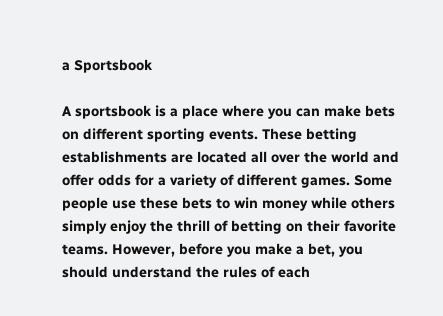a Sportsbook

A sportsbook is a place where you can make bets on different sporting events. These betting establishments are located all over the world and offer odds for a variety of different games. Some people use these bets to win money while others simply enjoy the thrill of betting on their favorite teams. However, before you make a bet, you should understand the rules of each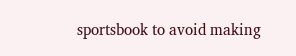sportsbook to avoid making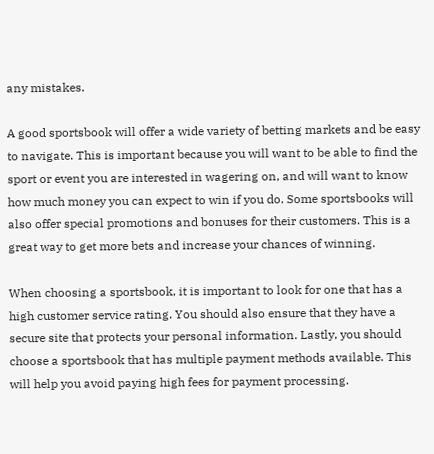any mistakes.

A good sportsbook will offer a wide variety of betting markets and be easy to navigate. This is important because you will want to be able to find the sport or event you are interested in wagering on, and will want to know how much money you can expect to win if you do. Some sportsbooks will also offer special promotions and bonuses for their customers. This is a great way to get more bets and increase your chances of winning.

When choosing a sportsbook, it is important to look for one that has a high customer service rating. You should also ensure that they have a secure site that protects your personal information. Lastly, you should choose a sportsbook that has multiple payment methods available. This will help you avoid paying high fees for payment processing.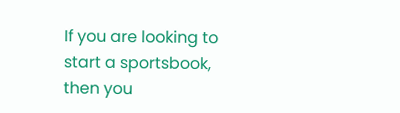If you are looking to start a sportsbook, then you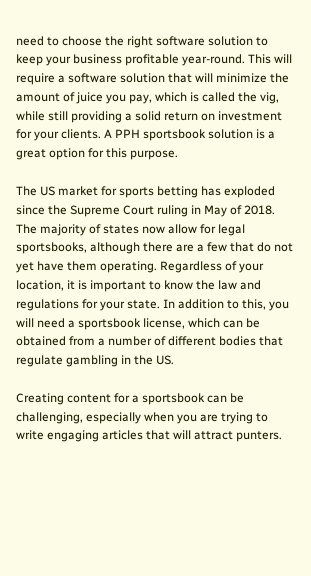need to choose the right software solution to keep your business profitable year-round. This will require a software solution that will minimize the amount of juice you pay, which is called the vig, while still providing a solid return on investment for your clients. A PPH sportsbook solution is a great option for this purpose.

The US market for sports betting has exploded since the Supreme Court ruling in May of 2018. The majority of states now allow for legal sportsbooks, although there are a few that do not yet have them operating. Regardless of your location, it is important to know the law and regulations for your state. In addition to this, you will need a sportsbook license, which can be obtained from a number of different bodies that regulate gambling in the US.

Creating content for a sportsbook can be challenging, especially when you are trying to write engaging articles that will attract punters.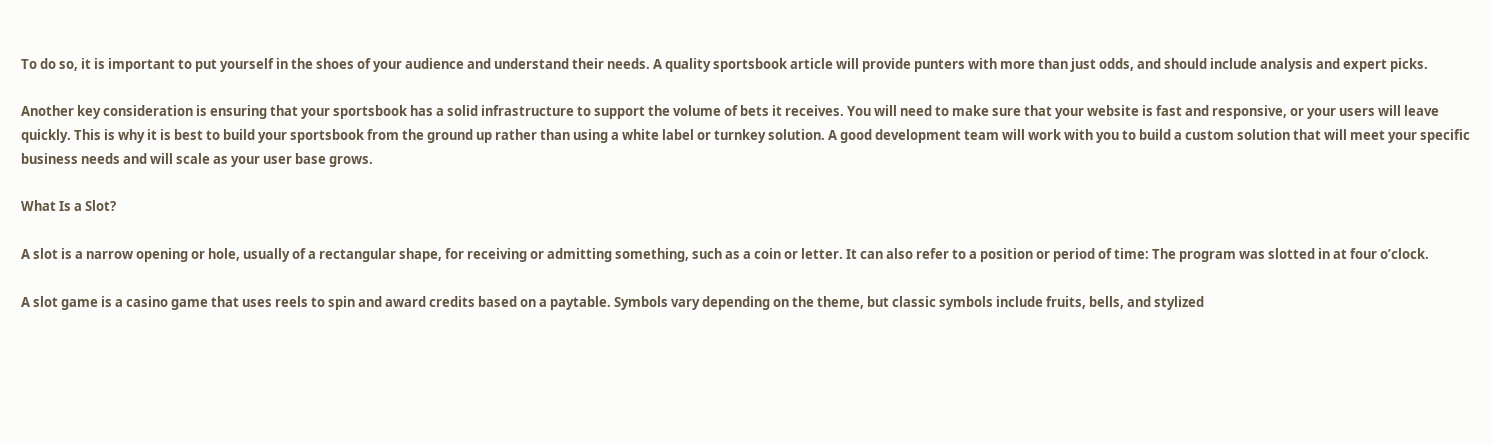To do so, it is important to put yourself in the shoes of your audience and understand their needs. A quality sportsbook article will provide punters with more than just odds, and should include analysis and expert picks.

Another key consideration is ensuring that your sportsbook has a solid infrastructure to support the volume of bets it receives. You will need to make sure that your website is fast and responsive, or your users will leave quickly. This is why it is best to build your sportsbook from the ground up rather than using a white label or turnkey solution. A good development team will work with you to build a custom solution that will meet your specific business needs and will scale as your user base grows.

What Is a Slot?

A slot is a narrow opening or hole, usually of a rectangular shape, for receiving or admitting something, such as a coin or letter. It can also refer to a position or period of time: The program was slotted in at four o’clock.

A slot game is a casino game that uses reels to spin and award credits based on a paytable. Symbols vary depending on the theme, but classic symbols include fruits, bells, and stylized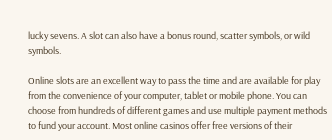lucky sevens. A slot can also have a bonus round, scatter symbols, or wild symbols.

Online slots are an excellent way to pass the time and are available for play from the convenience of your computer, tablet or mobile phone. You can choose from hundreds of different games and use multiple payment methods to fund your account. Most online casinos offer free versions of their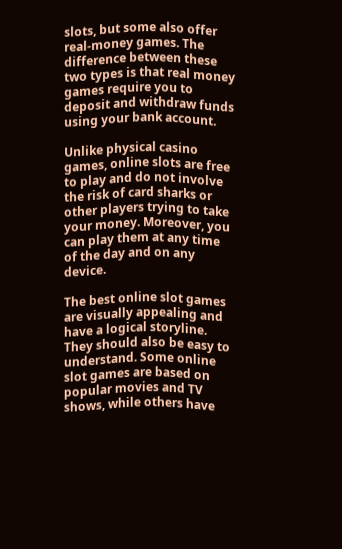slots, but some also offer real-money games. The difference between these two types is that real money games require you to deposit and withdraw funds using your bank account.

Unlike physical casino games, online slots are free to play and do not involve the risk of card sharks or other players trying to take your money. Moreover, you can play them at any time of the day and on any device.

The best online slot games are visually appealing and have a logical storyline. They should also be easy to understand. Some online slot games are based on popular movies and TV shows, while others have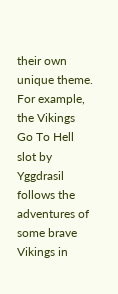their own unique theme. For example, the Vikings Go To Hell slot by Yggdrasil follows the adventures of some brave Vikings in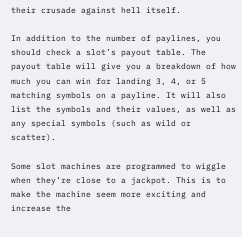their crusade against hell itself.

In addition to the number of paylines, you should check a slot’s payout table. The payout table will give you a breakdown of how much you can win for landing 3, 4, or 5 matching symbols on a payline. It will also list the symbols and their values, as well as any special symbols (such as wild or scatter).

Some slot machines are programmed to wiggle when they’re close to a jackpot. This is to make the machine seem more exciting and increase the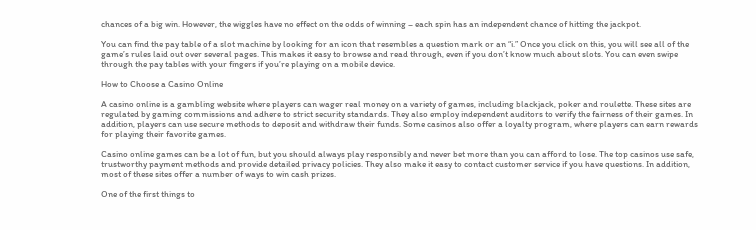chances of a big win. However, the wiggles have no effect on the odds of winning – each spin has an independent chance of hitting the jackpot.

You can find the pay table of a slot machine by looking for an icon that resembles a question mark or an “i.” Once you click on this, you will see all of the game’s rules laid out over several pages. This makes it easy to browse and read through, even if you don’t know much about slots. You can even swipe through the pay tables with your fingers if you’re playing on a mobile device.

How to Choose a Casino Online

A casino online is a gambling website where players can wager real money on a variety of games, including blackjack, poker and roulette. These sites are regulated by gaming commissions and adhere to strict security standards. They also employ independent auditors to verify the fairness of their games. In addition, players can use secure methods to deposit and withdraw their funds. Some casinos also offer a loyalty program, where players can earn rewards for playing their favorite games.

Casino online games can be a lot of fun, but you should always play responsibly and never bet more than you can afford to lose. The top casinos use safe, trustworthy payment methods and provide detailed privacy policies. They also make it easy to contact customer service if you have questions. In addition, most of these sites offer a number of ways to win cash prizes.

One of the first things to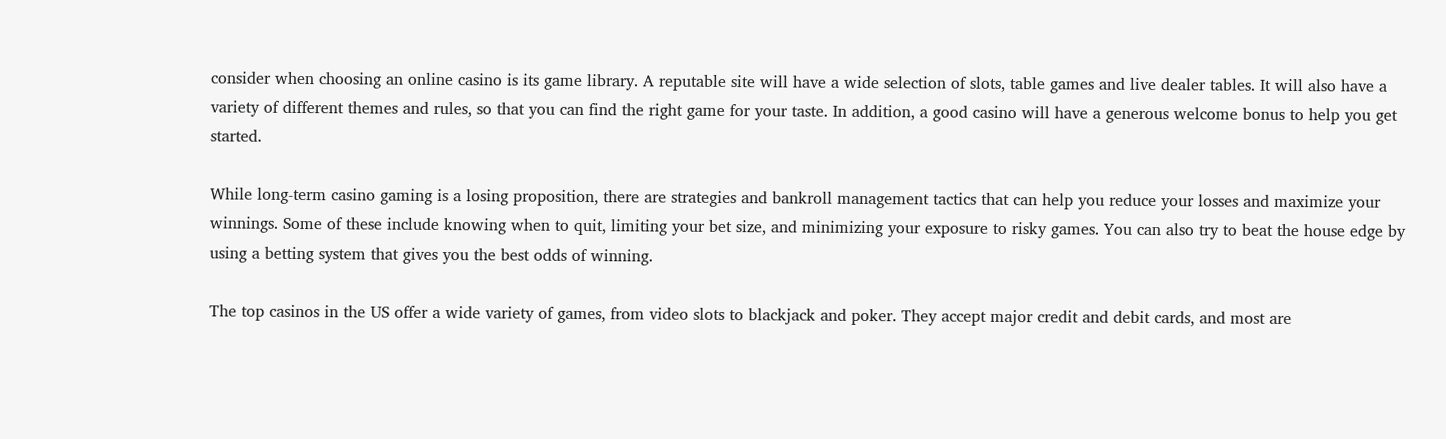consider when choosing an online casino is its game library. A reputable site will have a wide selection of slots, table games and live dealer tables. It will also have a variety of different themes and rules, so that you can find the right game for your taste. In addition, a good casino will have a generous welcome bonus to help you get started.

While long-term casino gaming is a losing proposition, there are strategies and bankroll management tactics that can help you reduce your losses and maximize your winnings. Some of these include knowing when to quit, limiting your bet size, and minimizing your exposure to risky games. You can also try to beat the house edge by using a betting system that gives you the best odds of winning.

The top casinos in the US offer a wide variety of games, from video slots to blackjack and poker. They accept major credit and debit cards, and most are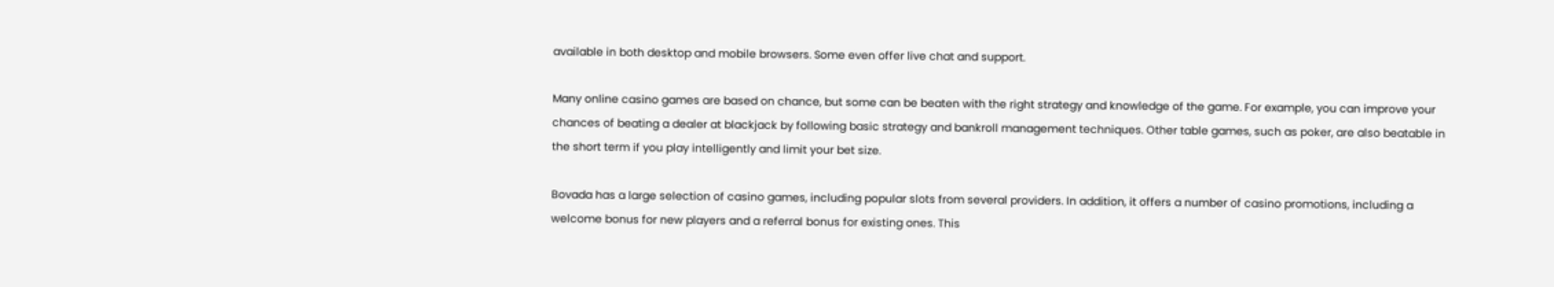available in both desktop and mobile browsers. Some even offer live chat and support.

Many online casino games are based on chance, but some can be beaten with the right strategy and knowledge of the game. For example, you can improve your chances of beating a dealer at blackjack by following basic strategy and bankroll management techniques. Other table games, such as poker, are also beatable in the short term if you play intelligently and limit your bet size.

Bovada has a large selection of casino games, including popular slots from several providers. In addition, it offers a number of casino promotions, including a welcome bonus for new players and a referral bonus for existing ones. This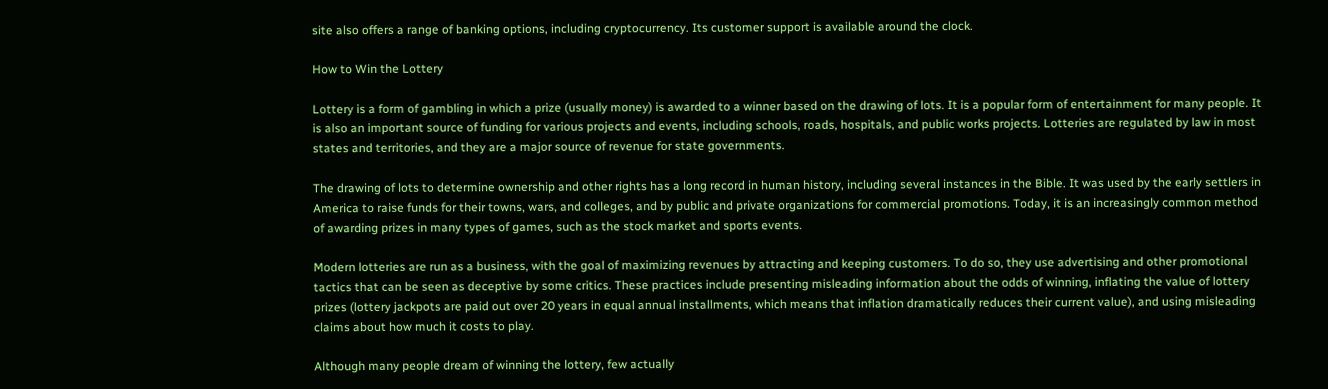site also offers a range of banking options, including cryptocurrency. Its customer support is available around the clock.

How to Win the Lottery

Lottery is a form of gambling in which a prize (usually money) is awarded to a winner based on the drawing of lots. It is a popular form of entertainment for many people. It is also an important source of funding for various projects and events, including schools, roads, hospitals, and public works projects. Lotteries are regulated by law in most states and territories, and they are a major source of revenue for state governments.

The drawing of lots to determine ownership and other rights has a long record in human history, including several instances in the Bible. It was used by the early settlers in America to raise funds for their towns, wars, and colleges, and by public and private organizations for commercial promotions. Today, it is an increasingly common method of awarding prizes in many types of games, such as the stock market and sports events.

Modern lotteries are run as a business, with the goal of maximizing revenues by attracting and keeping customers. To do so, they use advertising and other promotional tactics that can be seen as deceptive by some critics. These practices include presenting misleading information about the odds of winning, inflating the value of lottery prizes (lottery jackpots are paid out over 20 years in equal annual installments, which means that inflation dramatically reduces their current value), and using misleading claims about how much it costs to play.

Although many people dream of winning the lottery, few actually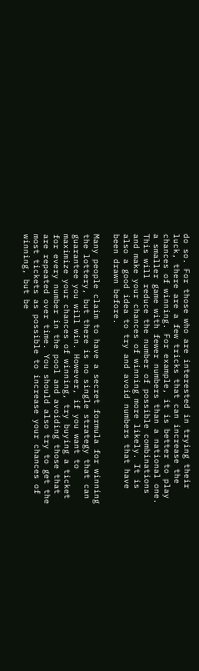do so. For those who are interested in trying their luck, there are a few tricks that can increase the chances of winning. For example, it is better to play a smaller game with fewer numbers than a national one. This will reduce the number of possible combinations and make your chances of winning more likely. It is also a good idea to try and avoid numbers that have been drawn before.

Many people claim to have a secret formula for winning the lottery, but there is no single strategy that can guarantee you will win. However, if you want to maximize your chances of winning, try buying a ticket for every number in the pool and avoiding those that are repeated over time. You should also try to get the most tickets as possible to increase your chances of winning, but be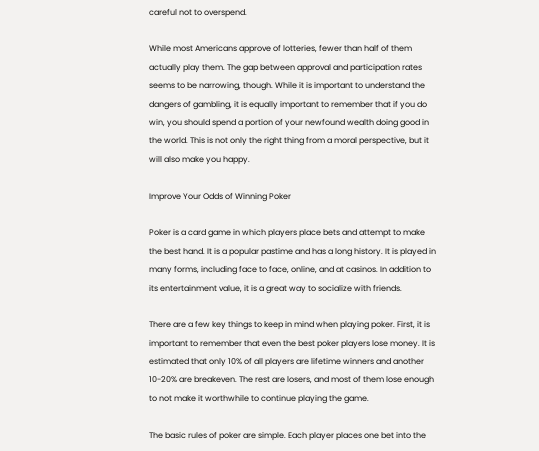careful not to overspend.

While most Americans approve of lotteries, fewer than half of them actually play them. The gap between approval and participation rates seems to be narrowing, though. While it is important to understand the dangers of gambling, it is equally important to remember that if you do win, you should spend a portion of your newfound wealth doing good in the world. This is not only the right thing from a moral perspective, but it will also make you happy.

Improve Your Odds of Winning Poker

Poker is a card game in which players place bets and attempt to make the best hand. It is a popular pastime and has a long history. It is played in many forms, including face to face, online, and at casinos. In addition to its entertainment value, it is a great way to socialize with friends.

There are a few key things to keep in mind when playing poker. First, it is important to remember that even the best poker players lose money. It is estimated that only 10% of all players are lifetime winners and another 10-20% are breakeven. The rest are losers, and most of them lose enough to not make it worthwhile to continue playing the game.

The basic rules of poker are simple. Each player places one bet into the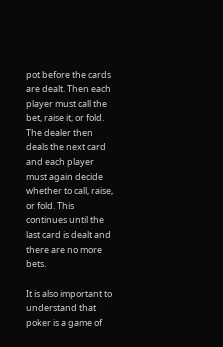pot before the cards are dealt. Then each player must call the bet, raise it, or fold. The dealer then deals the next card and each player must again decide whether to call, raise, or fold. This continues until the last card is dealt and there are no more bets.

It is also important to understand that poker is a game of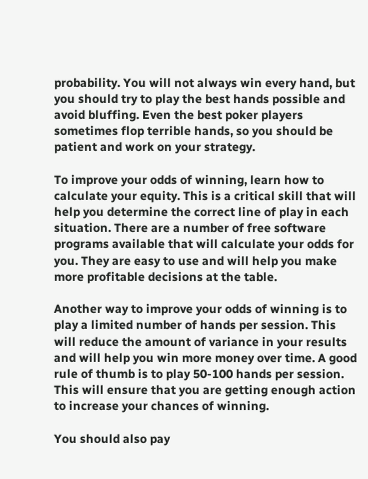probability. You will not always win every hand, but you should try to play the best hands possible and avoid bluffing. Even the best poker players sometimes flop terrible hands, so you should be patient and work on your strategy.

To improve your odds of winning, learn how to calculate your equity. This is a critical skill that will help you determine the correct line of play in each situation. There are a number of free software programs available that will calculate your odds for you. They are easy to use and will help you make more profitable decisions at the table.

Another way to improve your odds of winning is to play a limited number of hands per session. This will reduce the amount of variance in your results and will help you win more money over time. A good rule of thumb is to play 50-100 hands per session. This will ensure that you are getting enough action to increase your chances of winning.

You should also pay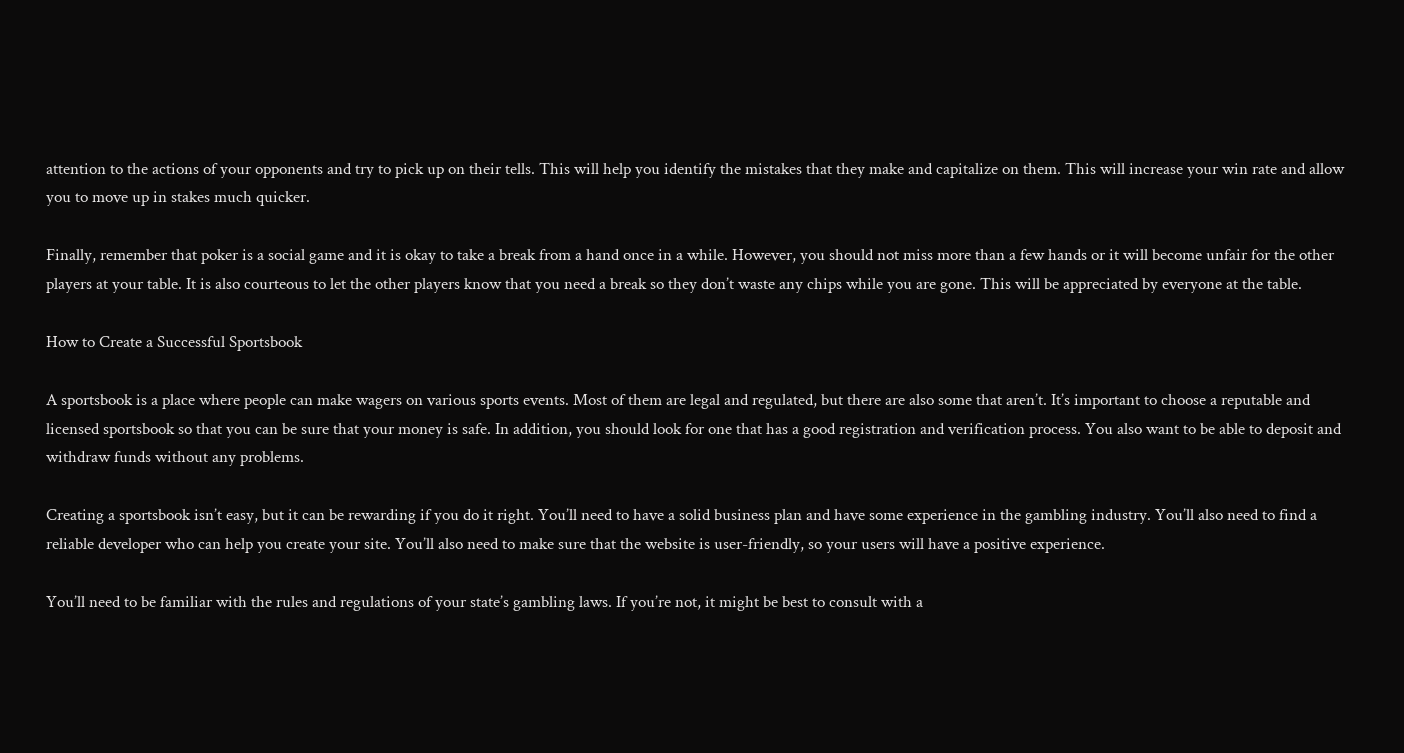attention to the actions of your opponents and try to pick up on their tells. This will help you identify the mistakes that they make and capitalize on them. This will increase your win rate and allow you to move up in stakes much quicker.

Finally, remember that poker is a social game and it is okay to take a break from a hand once in a while. However, you should not miss more than a few hands or it will become unfair for the other players at your table. It is also courteous to let the other players know that you need a break so they don’t waste any chips while you are gone. This will be appreciated by everyone at the table.

How to Create a Successful Sportsbook

A sportsbook is a place where people can make wagers on various sports events. Most of them are legal and regulated, but there are also some that aren’t. It’s important to choose a reputable and licensed sportsbook so that you can be sure that your money is safe. In addition, you should look for one that has a good registration and verification process. You also want to be able to deposit and withdraw funds without any problems.

Creating a sportsbook isn’t easy, but it can be rewarding if you do it right. You’ll need to have a solid business plan and have some experience in the gambling industry. You’ll also need to find a reliable developer who can help you create your site. You’ll also need to make sure that the website is user-friendly, so your users will have a positive experience.

You’ll need to be familiar with the rules and regulations of your state’s gambling laws. If you’re not, it might be best to consult with a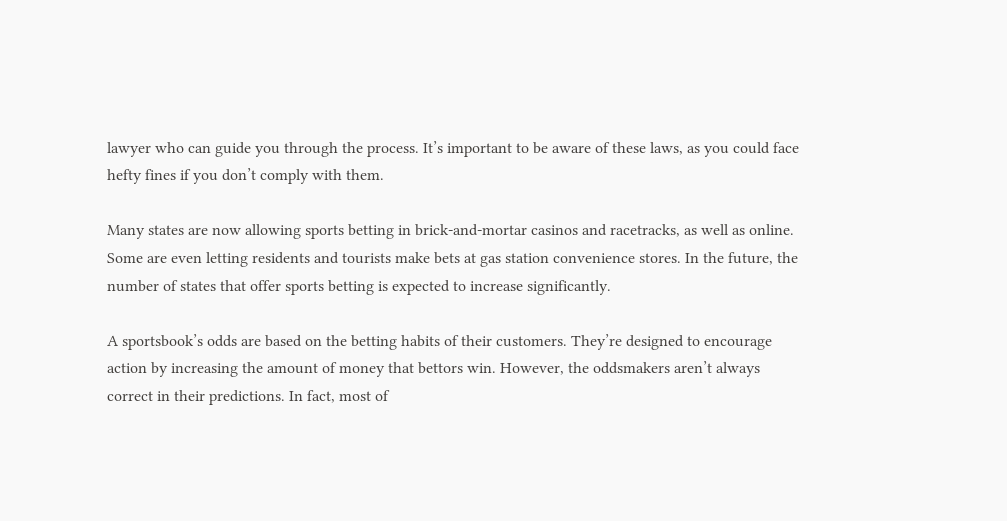lawyer who can guide you through the process. It’s important to be aware of these laws, as you could face hefty fines if you don’t comply with them.

Many states are now allowing sports betting in brick-and-mortar casinos and racetracks, as well as online. Some are even letting residents and tourists make bets at gas station convenience stores. In the future, the number of states that offer sports betting is expected to increase significantly.

A sportsbook’s odds are based on the betting habits of their customers. They’re designed to encourage action by increasing the amount of money that bettors win. However, the oddsmakers aren’t always correct in their predictions. In fact, most of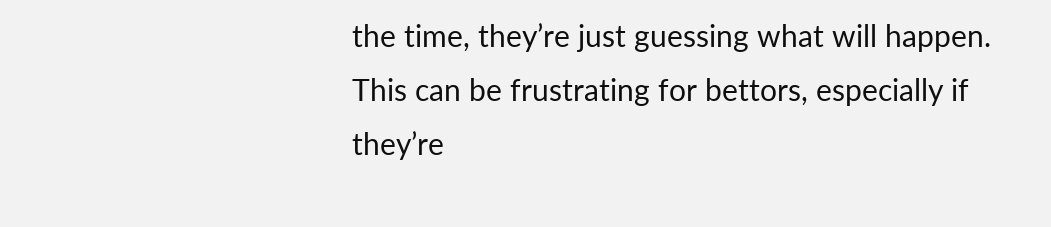the time, they’re just guessing what will happen. This can be frustrating for bettors, especially if they’re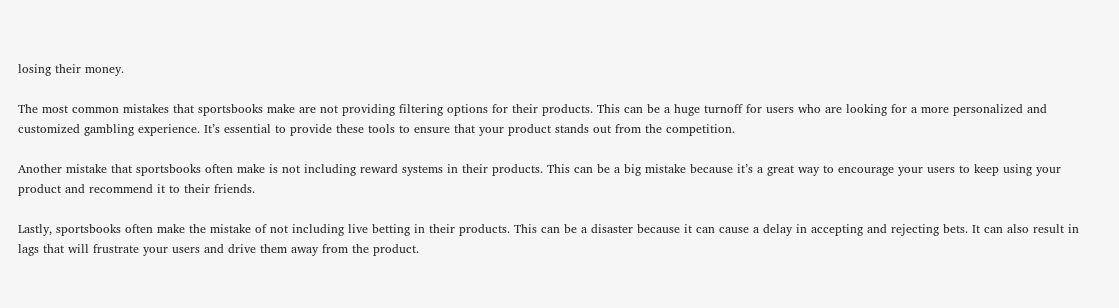losing their money.

The most common mistakes that sportsbooks make are not providing filtering options for their products. This can be a huge turnoff for users who are looking for a more personalized and customized gambling experience. It’s essential to provide these tools to ensure that your product stands out from the competition.

Another mistake that sportsbooks often make is not including reward systems in their products. This can be a big mistake because it’s a great way to encourage your users to keep using your product and recommend it to their friends.

Lastly, sportsbooks often make the mistake of not including live betting in their products. This can be a disaster because it can cause a delay in accepting and rejecting bets. It can also result in lags that will frustrate your users and drive them away from the product.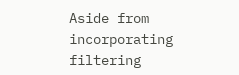Aside from incorporating filtering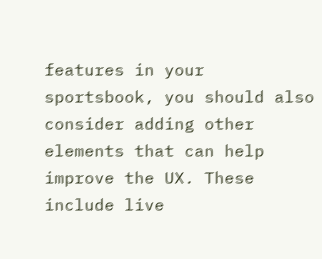features in your sportsbook, you should also consider adding other elements that can help improve the UX. These include live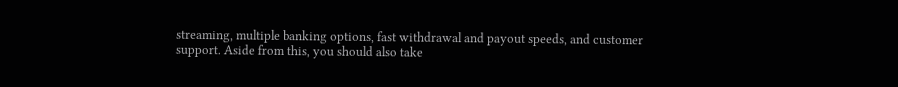streaming, multiple banking options, fast withdrawal and payout speeds, and customer support. Aside from this, you should also take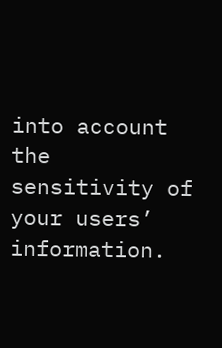into account the sensitivity of your users’ information.